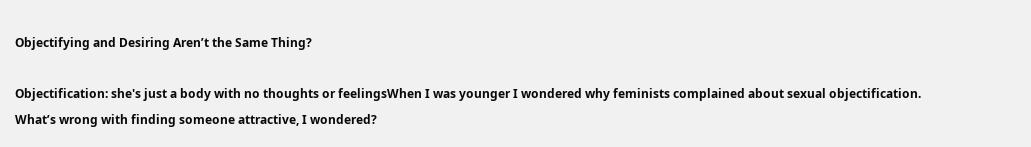Objectifying and Desiring Aren’t the Same Thing?

Objectification: she's just a body with no thoughts or feelingsWhen I was younger I wondered why feminists complained about sexual objectification. What’s wrong with finding someone attractive, I wondered?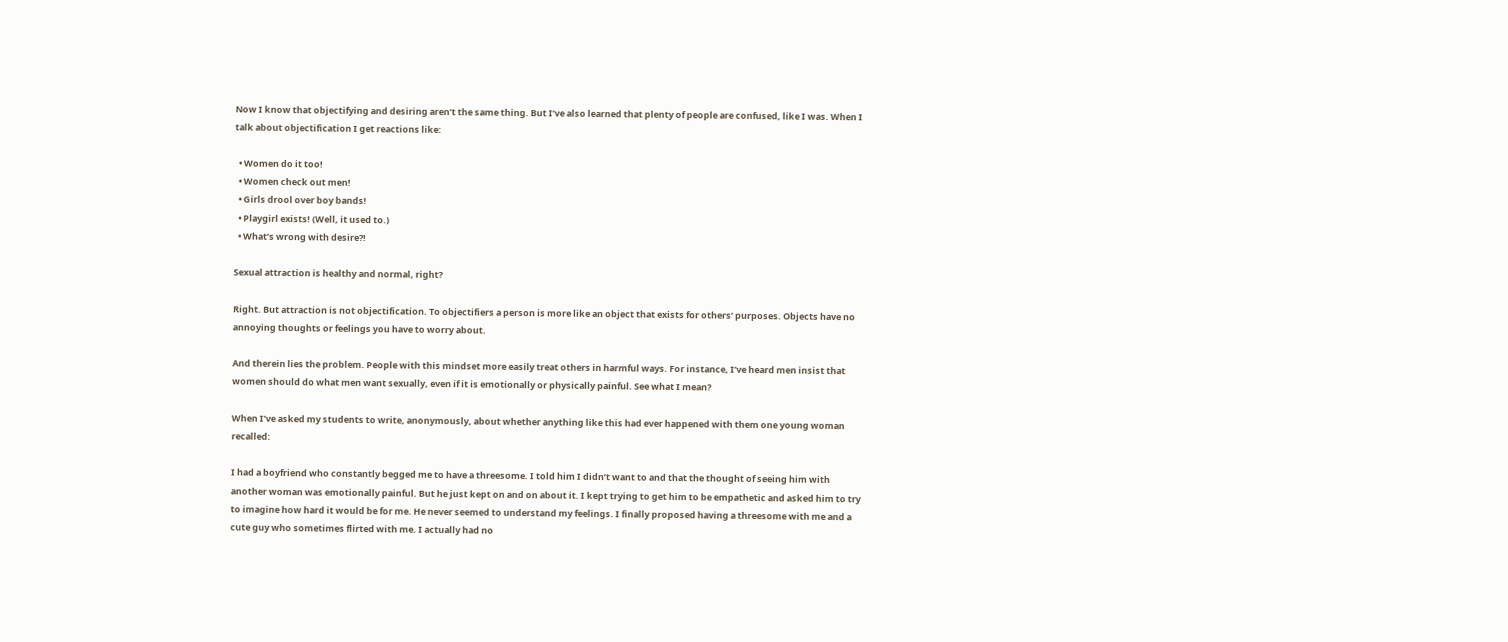Now I know that objectifying and desiring aren’t the same thing. But I’ve also learned that plenty of people are confused, like I was. When I talk about objectification I get reactions like:

  • Women do it too!
  • Women check out men!
  • Girls drool over boy bands!
  • Playgirl exists! (Well, it used to.)
  • What’s wrong with desire?!

Sexual attraction is healthy and normal, right?

Right. But attraction is not objectification. To objectifiers a person is more like an object that exists for others’ purposes. Objects have no annoying thoughts or feelings you have to worry about.

And therein lies the problem. People with this mindset more easily treat others in harmful ways. For instance, I’ve heard men insist that women should do what men want sexually, even if it is emotionally or physically painful. See what I mean?

When I’ve asked my students to write, anonymously, about whether anything like this had ever happened with them one young woman recalled:

I had a boyfriend who constantly begged me to have a threesome. I told him I didn’t want to and that the thought of seeing him with another woman was emotionally painful. But he just kept on and on about it. I kept trying to get him to be empathetic and asked him to try to imagine how hard it would be for me. He never seemed to understand my feelings. I finally proposed having a threesome with me and a cute guy who sometimes flirted with me. I actually had no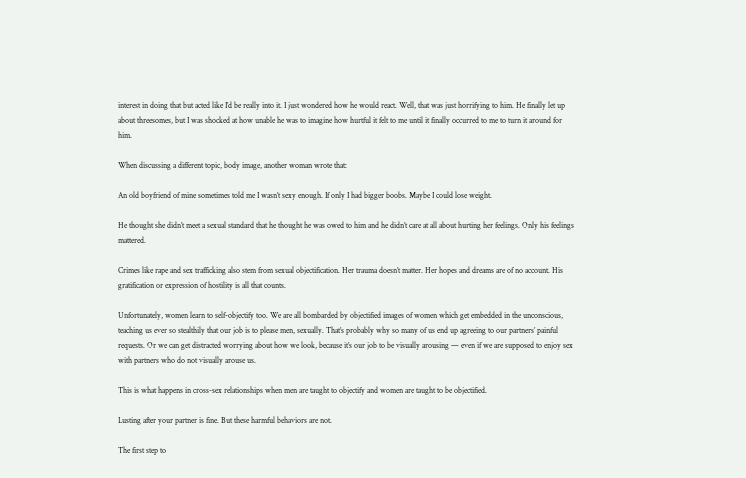interest in doing that but acted like I’d be really into it. I just wondered how he would react. Well, that was just horrifying to him. He finally let up about threesomes, but I was shocked at how unable he was to imagine how hurtful it felt to me until it finally occurred to me to turn it around for him.

When discussing a different topic, body image, another woman wrote that:

An old boyfriend of mine sometimes told me I wasn’t sexy enough. If only I had bigger boobs. Maybe I could lose weight.

He thought she didn’t meet a sexual standard that he thought he was owed to him and he didn’t care at all about hurting her feelings. Only his feelings mattered.

Crimes like rape and sex trafficking also stem from sexual objectification. Her trauma doesn’t matter. Her hopes and dreams are of no account. His gratification or expression of hostility is all that counts.

Unfortunately, women learn to self-objectify too. We are all bombarded by objectified images of women which get embedded in the unconscious, teaching us ever so stealthily that our job is to please men, sexually. That’s probably why so many of us end up agreeing to our partners’ painful requests. Or we can get distracted worrying about how we look, because it’s our job to be visually arousing — even if we are supposed to enjoy sex with partners who do not visually arouse us.

This is what happens in cross-sex relationships when men are taught to objectify and women are taught to be objectified.

Lusting after your partner is fine. But these harmful behaviors are not.

The first step to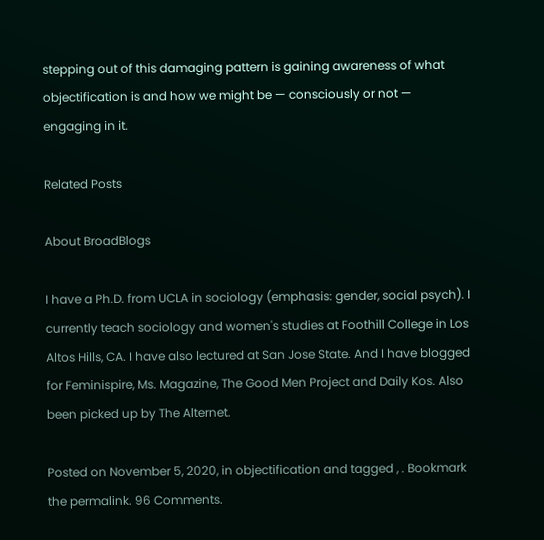stepping out of this damaging pattern is gaining awareness of what objectification is and how we might be — consciously or not — engaging in it.

Related Posts

About BroadBlogs

I have a Ph.D. from UCLA in sociology (emphasis: gender, social psych). I currently teach sociology and women's studies at Foothill College in Los Altos Hills, CA. I have also lectured at San Jose State. And I have blogged for Feminispire, Ms. Magazine, The Good Men Project and Daily Kos. Also been picked up by The Alternet.

Posted on November 5, 2020, in objectification and tagged , . Bookmark the permalink. 96 Comments.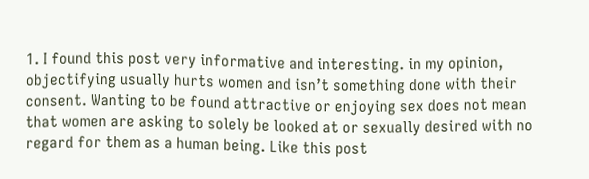1. I found this post very informative and interesting. in my opinion, objectifying usually hurts women and isn’t something done with their consent. Wanting to be found attractive or enjoying sex does not mean that women are asking to solely be looked at or sexually desired with no regard for them as a human being. Like this post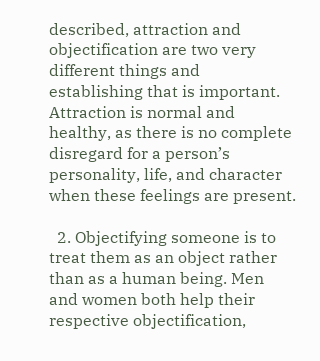described, attraction and objectification are two very different things and establishing that is important. Attraction is normal and healthy, as there is no complete disregard for a person’s personality, life, and character when these feelings are present.

  2. Objectifying someone is to treat them as an object rather than as a human being. Men and women both help their respective objectification,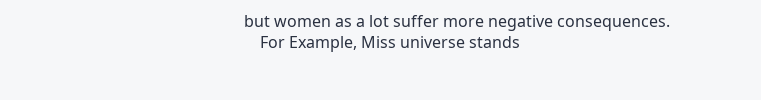but women as a lot suffer more negative consequences.
    For Example, Miss universe stands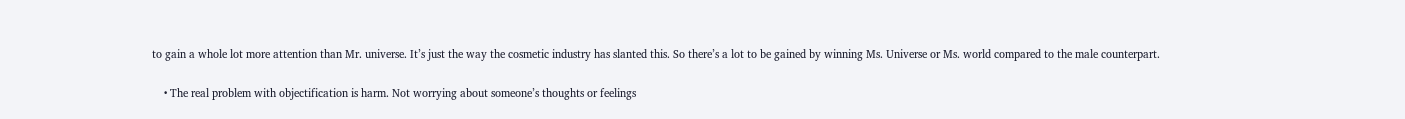to gain a whole lot more attention than Mr. universe. It’s just the way the cosmetic industry has slanted this. So there’s a lot to be gained by winning Ms. Universe or Ms. world compared to the male counterpart.

    • The real problem with objectification is harm. Not worrying about someone’s thoughts or feelings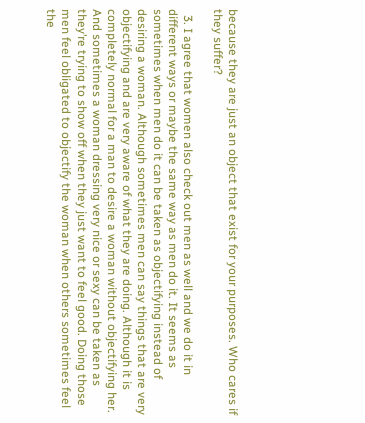because they are just an object that exist for your purposes. Who cares if they suffer?

  3. I agree that women also check out men as well and we do it in different ways or maybe the same way as men do it. It seems as sometimes when men do it can be taken as objectifying instead of desiring a woman. Although sometimes men can say things that are very objectifying and are very aware of what they are doing. Although it is completely normal for a man to desire a woman without objectifying her. And sometimes a woman dressing very nice or sexy can be taken as they’re trying to show off when they just want to feel good. Doing those men feel obligated to objectify the woman when others sometimes feel the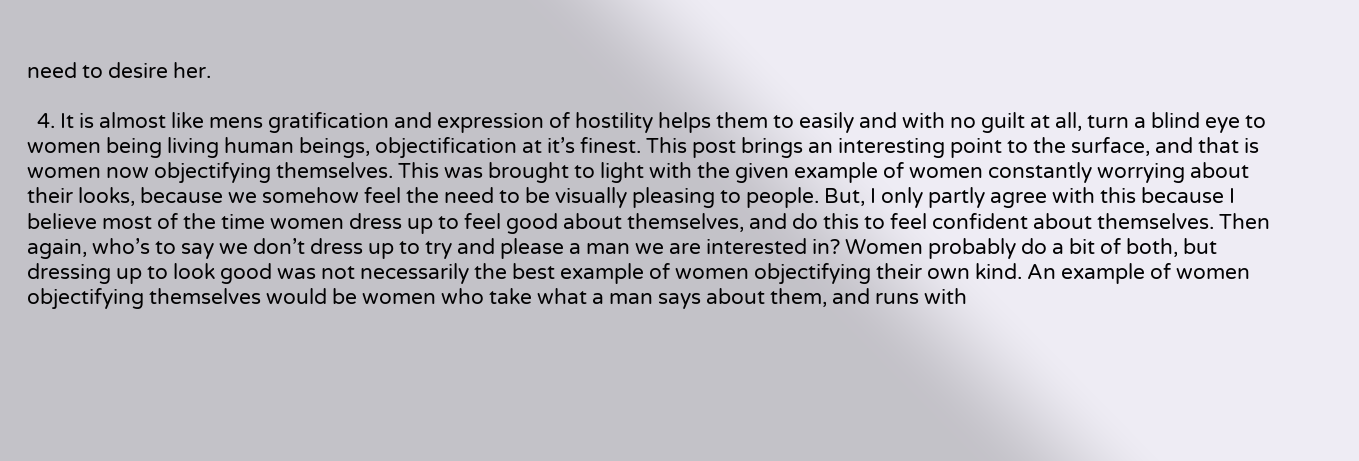need to desire her.

  4. It is almost like mens gratification and expression of hostility helps them to easily and with no guilt at all, turn a blind eye to women being living human beings, objectification at it’s finest. This post brings an interesting point to the surface, and that is women now objectifying themselves. This was brought to light with the given example of women constantly worrying about their looks, because we somehow feel the need to be visually pleasing to people. But, I only partly agree with this because I believe most of the time women dress up to feel good about themselves, and do this to feel confident about themselves. Then again, who’s to say we don’t dress up to try and please a man we are interested in? Women probably do a bit of both, but dressing up to look good was not necessarily the best example of women objectifying their own kind. An example of women objectifying themselves would be women who take what a man says about them, and runs with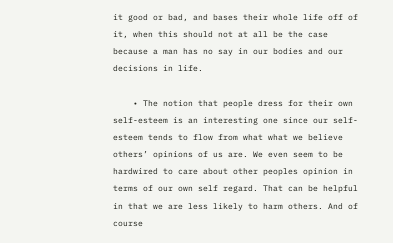it good or bad, and bases their whole life off of it, when this should not at all be the case because a man has no say in our bodies and our decisions in life.

    • The notion that people dress for their own self-esteem is an interesting one since our self-esteem tends to flow from what what we believe others’ opinions of us are. We even seem to be hardwired to care about other peoples opinion in terms of our own self regard. That can be helpful in that we are less likely to harm others. And of course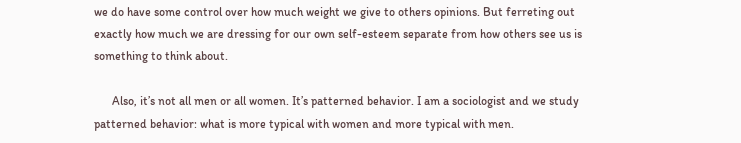we do have some control over how much weight we give to others opinions. But ferreting out exactly how much we are dressing for our own self-esteem separate from how others see us is something to think about.

      Also, it’s not all men or all women. It’s patterned behavior. I am a sociologist and we study patterned behavior: what is more typical with women and more typical with men.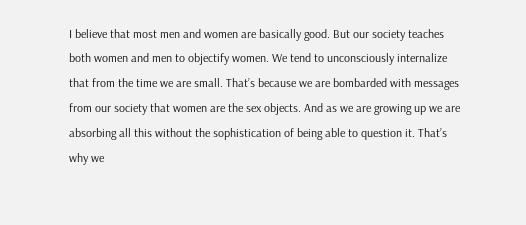I believe that most men and women are basically good. But our society teaches both women and men to objectify women. We tend to unconsciously internalize that from the time we are small. That’s because we are bombarded with messages from our society that women are the sex objects. And as we are growing up we are absorbing all this without the sophistication of being able to question it. That’s why we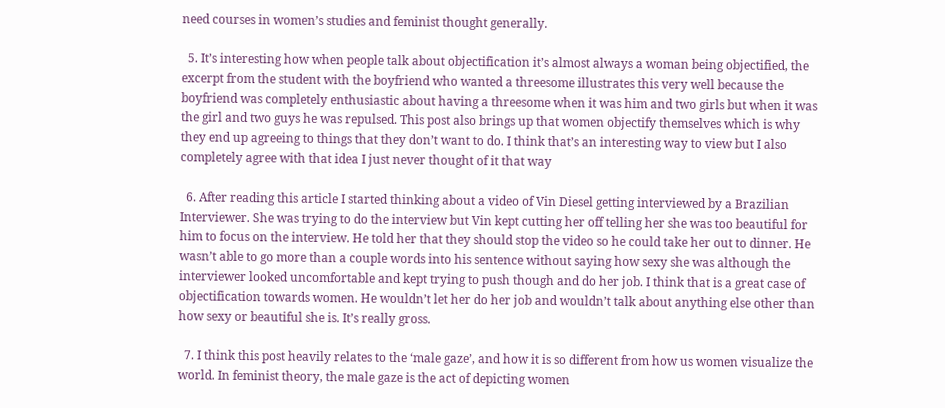need courses in women’s studies and feminist thought generally.

  5. It’s interesting how when people talk about objectification it’s almost always a woman being objectified, the excerpt from the student with the boyfriend who wanted a threesome illustrates this very well because the boyfriend was completely enthusiastic about having a threesome when it was him and two girls but when it was the girl and two guys he was repulsed. This post also brings up that women objectify themselves which is why they end up agreeing to things that they don’t want to do. I think that’s an interesting way to view but I also completely agree with that idea I just never thought of it that way

  6. After reading this article I started thinking about a video of Vin Diesel getting interviewed by a Brazilian Interviewer. She was trying to do the interview but Vin kept cutting her off telling her she was too beautiful for him to focus on the interview. He told her that they should stop the video so he could take her out to dinner. He wasn’t able to go more than a couple words into his sentence without saying how sexy she was although the interviewer looked uncomfortable and kept trying to push though and do her job. I think that is a great case of objectification towards women. He wouldn’t let her do her job and wouldn’t talk about anything else other than how sexy or beautiful she is. It’s really gross.

  7. I think this post heavily relates to the ‘male gaze’, and how it is so different from how us women visualize the world. In feminist theory, the male gaze is the act of depicting women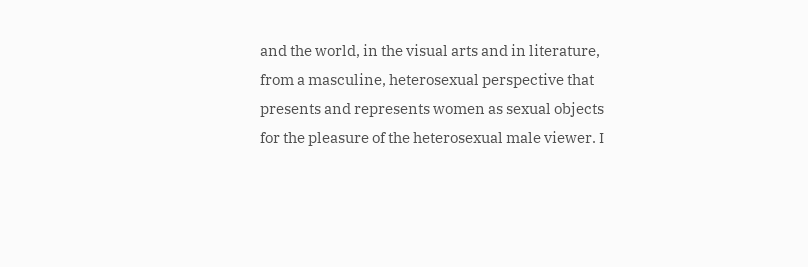and the world, in the visual arts and in literature, from a masculine, heterosexual perspective that presents and represents women as sexual objects for the pleasure of the heterosexual male viewer. I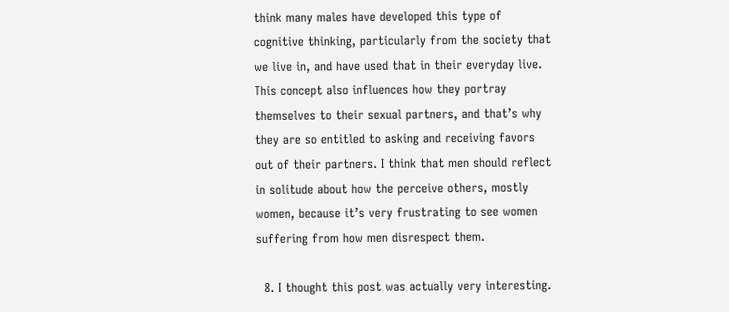think many males have developed this type of cognitive thinking, particularly from the society that we live in, and have used that in their everyday live. This concept also influences how they portray themselves to their sexual partners, and that’s why they are so entitled to asking and receiving favors out of their partners. I think that men should reflect in solitude about how the perceive others, mostly women, because it’s very frustrating to see women suffering from how men disrespect them.

  8. I thought this post was actually very interesting.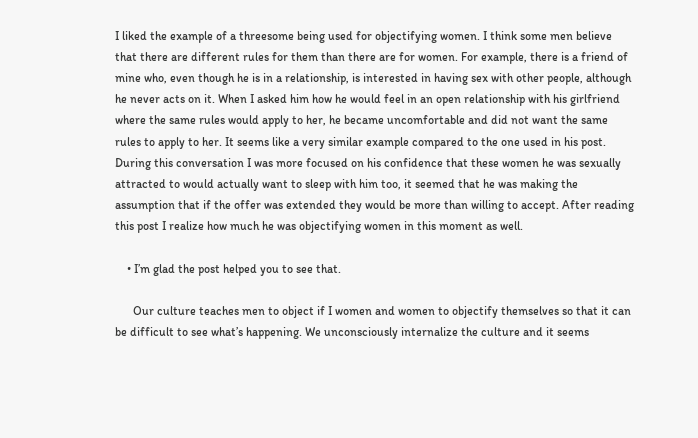I liked the example of a threesome being used for objectifying women. I think some men believe that there are different rules for them than there are for women. For example, there is a friend of mine who, even though he is in a relationship, is interested in having sex with other people, although he never acts on it. When I asked him how he would feel in an open relationship with his girlfriend where the same rules would apply to her, he became uncomfortable and did not want the same rules to apply to her. It seems like a very similar example compared to the one used in his post. During this conversation I was more focused on his confidence that these women he was sexually attracted to would actually want to sleep with him too, it seemed that he was making the assumption that if the offer was extended they would be more than willing to accept. After reading this post I realize how much he was objectifying women in this moment as well.

    • I’m glad the post helped you to see that.

      Our culture teaches men to object if I women and women to objectify themselves so that it can be difficult to see what’s happening. We unconsciously internalize the culture and it seems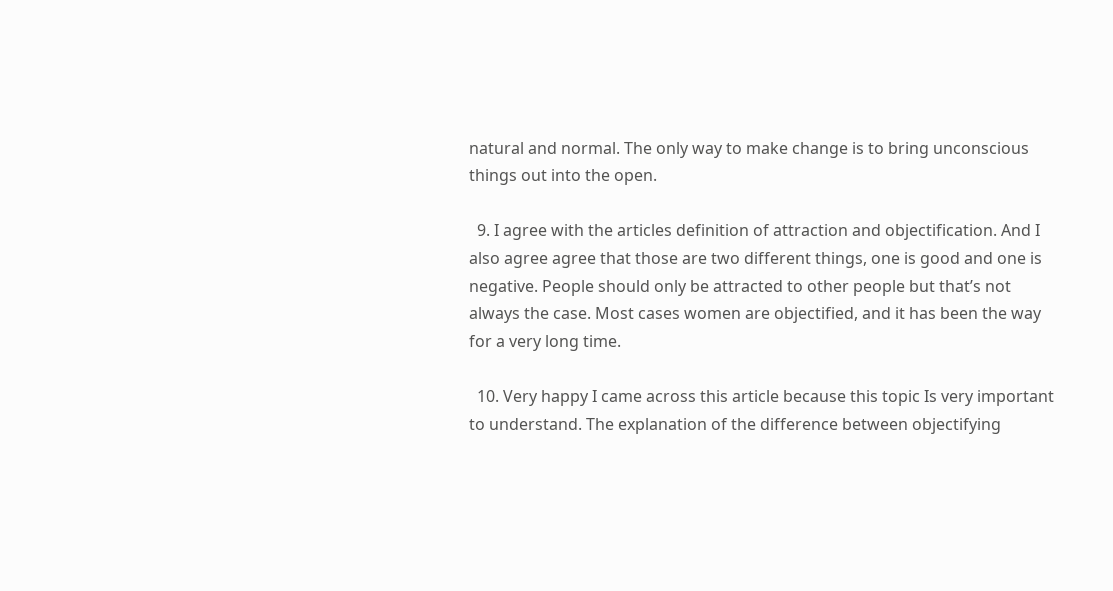natural and normal. The only way to make change is to bring unconscious things out into the open.

  9. I agree with the articles definition of attraction and objectification. And I also agree agree that those are two different things, one is good and one is negative. People should only be attracted to other people but that’s not always the case. Most cases women are objectified, and it has been the way for a very long time.

  10. Very happy I came across this article because this topic Is very important to understand. The explanation of the difference between objectifying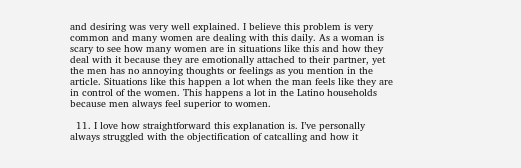and desiring was very well explained. I believe this problem is very common and many women are dealing with this daily. As a woman is scary to see how many women are in situations like this and how they deal with it because they are emotionally attached to their partner, yet the men has no annoying thoughts or feelings as you mention in the article. Situations like this happen a lot when the man feels like they are in control of the women. This happens a lot in the Latino households because men always feel superior to women.

  11. I love how straightforward this explanation is. I’ve personally always struggled with the objectification of catcalling and how it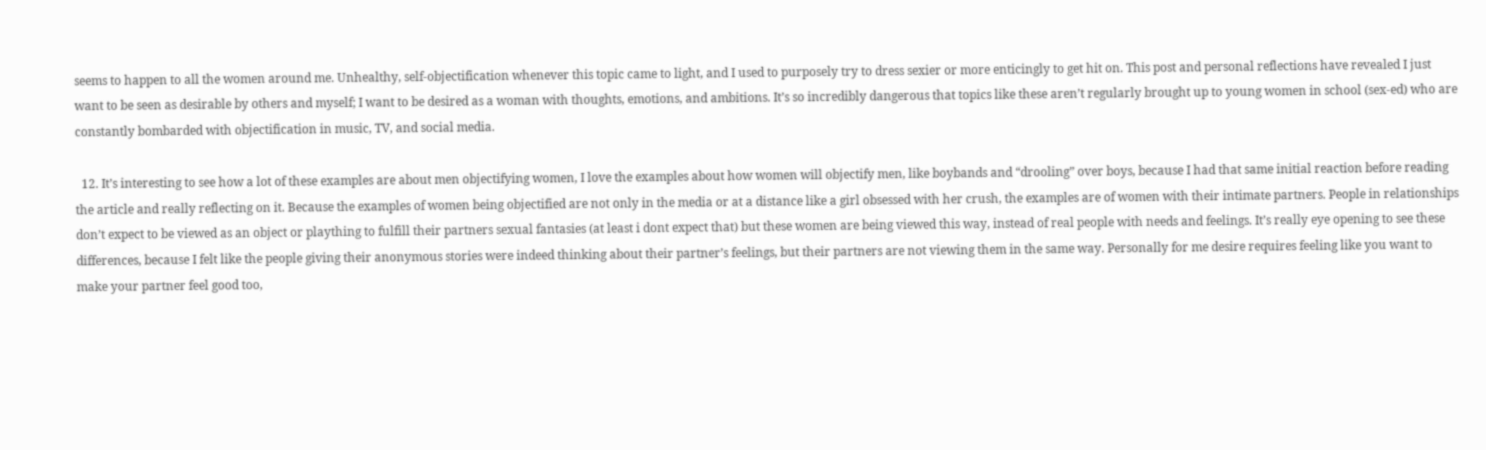seems to happen to all the women around me. Unhealthy, self-objectification whenever this topic came to light, and I used to purposely try to dress sexier or more enticingly to get hit on. This post and personal reflections have revealed I just want to be seen as desirable by others and myself; I want to be desired as a woman with thoughts, emotions, and ambitions. It’s so incredibly dangerous that topics like these aren’t regularly brought up to young women in school (sex-ed) who are constantly bombarded with objectification in music, TV, and social media.

  12. It’s interesting to see how a lot of these examples are about men objectifying women, I love the examples about how women will objectify men, like boybands and “drooling” over boys, because I had that same initial reaction before reading the article and really reflecting on it. Because the examples of women being objectified are not only in the media or at a distance like a girl obsessed with her crush, the examples are of women with their intimate partners. People in relationships don’t expect to be viewed as an object or plaything to fulfill their partners sexual fantasies (at least i dont expect that) but these women are being viewed this way, instead of real people with needs and feelings. It’s really eye opening to see these differences, because I felt like the people giving their anonymous stories were indeed thinking about their partner’s feelings, but their partners are not viewing them in the same way. Personally for me desire requires feeling like you want to make your partner feel good too,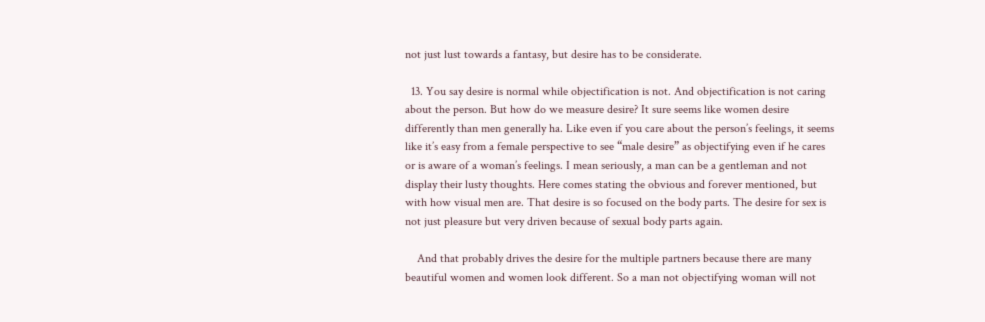not just lust towards a fantasy, but desire has to be considerate.

  13. You say desire is normal while objectification is not. And objectification is not caring about the person. But how do we measure desire? It sure seems like women desire differently than men generally ha. Like even if you care about the person’s feelings, it seems like it’s easy from a female perspective to see “male desire” as objectifying even if he cares or is aware of a woman’s feelings. I mean seriously, a man can be a gentleman and not display their lusty thoughts. Here comes stating the obvious and forever mentioned, but with how visual men are. That desire is so focused on the body parts. The desire for sex is not just pleasure but very driven because of sexual body parts again.

    And that probably drives the desire for the multiple partners because there are many beautiful women and women look different. So a man not objectifying woman will not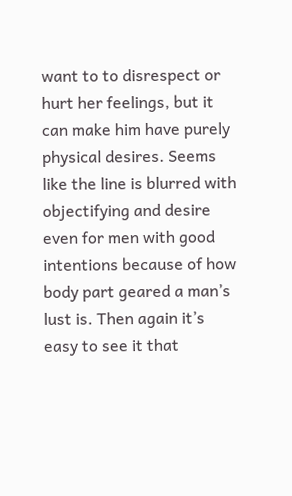want to to disrespect or hurt her feelings, but it can make him have purely physical desires. Seems like the line is blurred with objectifying and desire even for men with good intentions because of how body part geared a man’s lust is. Then again it’s easy to see it that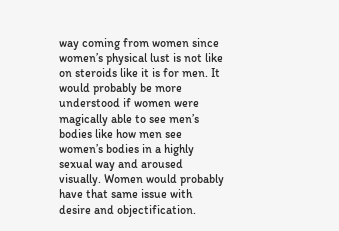way coming from women since women’s physical lust is not like on steroids like it is for men. It would probably be more understood if women were magically able to see men’s bodies like how men see women’s bodies in a highly sexual way and aroused visually. Women would probably have that same issue with desire and objectification.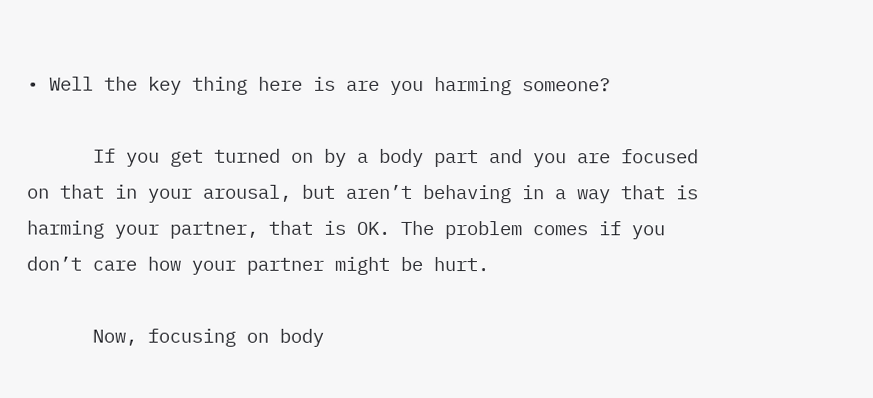• Well the key thing here is are you harming someone?

      If you get turned on by a body part and you are focused on that in your arousal, but aren’t behaving in a way that is harming your partner, that is OK. The problem comes if you don’t care how your partner might be hurt.

      Now, focusing on body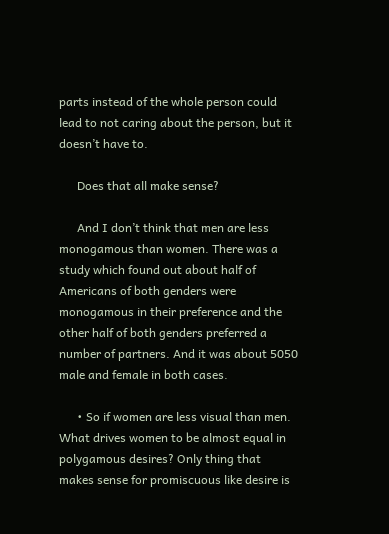parts instead of the whole person could lead to not caring about the person, but it doesn’t have to.

      Does that all make sense?

      And I don’t think that men are less monogamous than women. There was a study which found out about half of Americans of both genders were monogamous in their preference and the other half of both genders preferred a number of partners. And it was about 5050 male and female in both cases.

      • So if women are less visual than men. What drives women to be almost equal in polygamous desires? Only thing that makes sense for promiscuous like desire is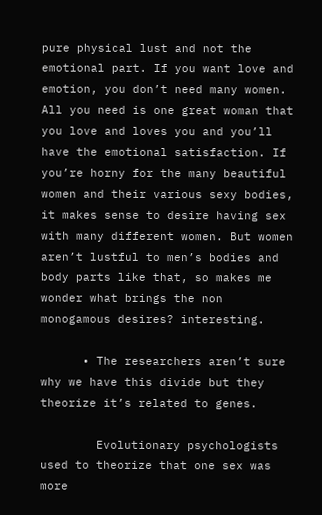pure physical lust and not the emotional part. If you want love and emotion, you don’t need many women. All you need is one great woman that you love and loves you and you’ll have the emotional satisfaction. If you’re horny for the many beautiful women and their various sexy bodies, it makes sense to desire having sex with many different women. But women aren’t lustful to men’s bodies and body parts like that, so makes me wonder what brings the non monogamous desires? interesting.

      • The researchers aren’t sure why we have this divide but they theorize it’s related to genes.

        Evolutionary psychologists used to theorize that one sex was more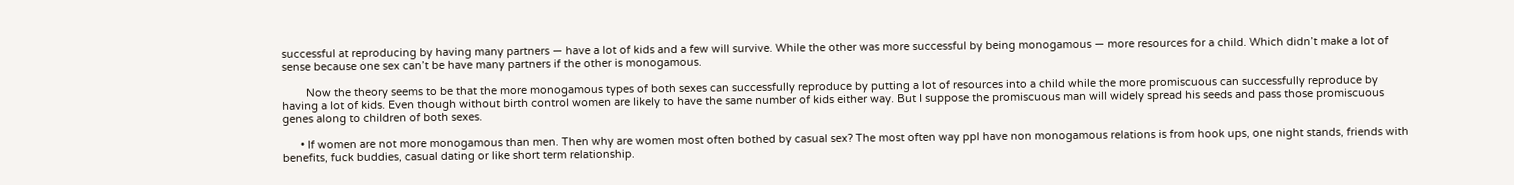successful at reproducing by having many partners — have a lot of kids and a few will survive. While the other was more successful by being monogamous — more resources for a child. Which didn’t make a lot of sense because one sex can’t be have many partners if the other is monogamous.

        Now the theory seems to be that the more monogamous types of both sexes can successfully reproduce by putting a lot of resources into a child while the more promiscuous can successfully reproduce by having a lot of kids. Even though without birth control women are likely to have the same number of kids either way. But I suppose the promiscuous man will widely spread his seeds and pass those promiscuous genes along to children of both sexes.

      • If women are not more monogamous than men. Then why are women most often bothed by casual sex? The most often way ppl have non monogamous relations is from hook ups, one night stands, friends with benefits, fuck buddies, casual dating or like short term relationship.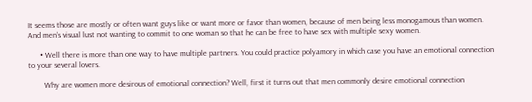It seems those are mostly or often want guys like or want more or favor than women, because of men being less monogamous than women. And men’s visual lust not wanting to commit to one woman so that he can be free to have sex with multiple sexy women.

      • Well there is more than one way to have multiple partners. You could practice polyamory in which case you have an emotional connection to your several lovers.

        Why are women more desirous of emotional connection? Well, first it turns out that men commonly desire emotional connection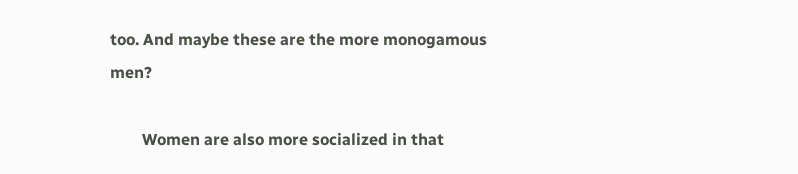too. And maybe these are the more monogamous men?

        Women are also more socialized in that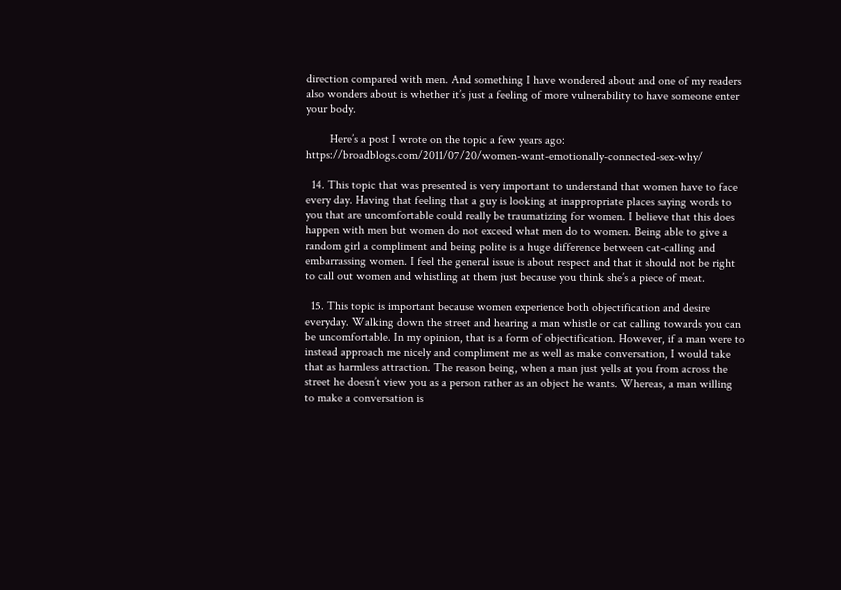direction compared with men. And something I have wondered about and one of my readers also wonders about is whether it’s just a feeling of more vulnerability to have someone enter your body.

        Here’s a post I wrote on the topic a few years ago: https://broadblogs.com/2011/07/20/women-want-emotionally-connected-sex-why/

  14. This topic that was presented is very important to understand that women have to face every day. Having that feeling that a guy is looking at inappropriate places saying words to you that are uncomfortable could really be traumatizing for women. I believe that this does happen with men but women do not exceed what men do to women. Being able to give a random girl a compliment and being polite is a huge difference between cat-calling and embarrassing women. I feel the general issue is about respect and that it should not be right to call out women and whistling at them just because you think she’s a piece of meat.

  15. This topic is important because women experience both objectification and desire everyday. Walking down the street and hearing a man whistle or cat calling towards you can be uncomfortable. In my opinion, that is a form of objectification. However, if a man were to instead approach me nicely and compliment me as well as make conversation, I would take that as harmless attraction. The reason being, when a man just yells at you from across the street he doesn’t view you as a person rather as an object he wants. Whereas, a man willing to make a conversation is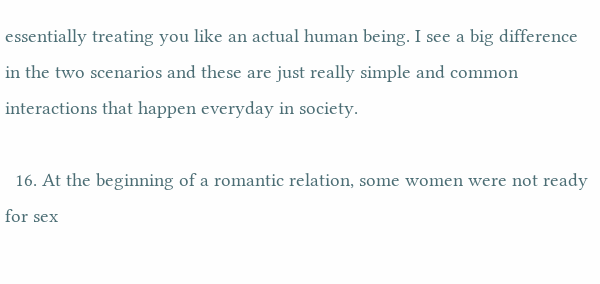essentially treating you like an actual human being. I see a big difference in the two scenarios and these are just really simple and common interactions that happen everyday in society.

  16. At the beginning of a romantic relation, some women were not ready for sex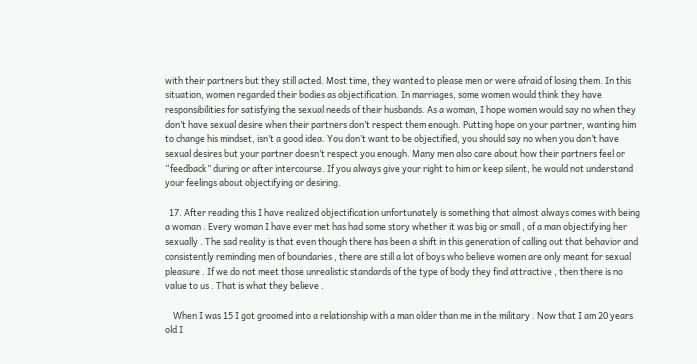with their partners but they still acted. Most time, they wanted to please men or were afraid of losing them. In this situation, women regarded their bodies as objectification. In marriages, some women would think they have responsibilities for satisfying the sexual needs of their husbands. As a woman, I hope women would say no when they don’t have sexual desire when their partners don’t respect them enough. Putting hope on your partner, wanting him to change his mindset, isn’t a good idea. You don’t want to be objectified, you should say no when you don’t have sexual desires but your partner doesn’t respect you enough. Many men also care about how their partners feel or “feedback” during or after intercourse. If you always give your right to him or keep silent, he would not understand your feelings about objectifying or desiring.

  17. After reading this I have realized objectification unfortunately is something that almost always comes with being a woman . Every woman I have ever met has had some story whether it was big or small , of a man objectifying her sexually . The sad reality is that even though there has been a shift in this generation of calling out that behavior and consistently reminding men of boundaries , there are still a lot of boys who believe women are only meant for sexual pleasure . If we do not meet those unrealistic standards of the type of body they find attractive , then there is no value to us . That is what they believe .

    When I was 15 I got groomed into a relationship with a man older than me in the military . Now that I am 20 years old I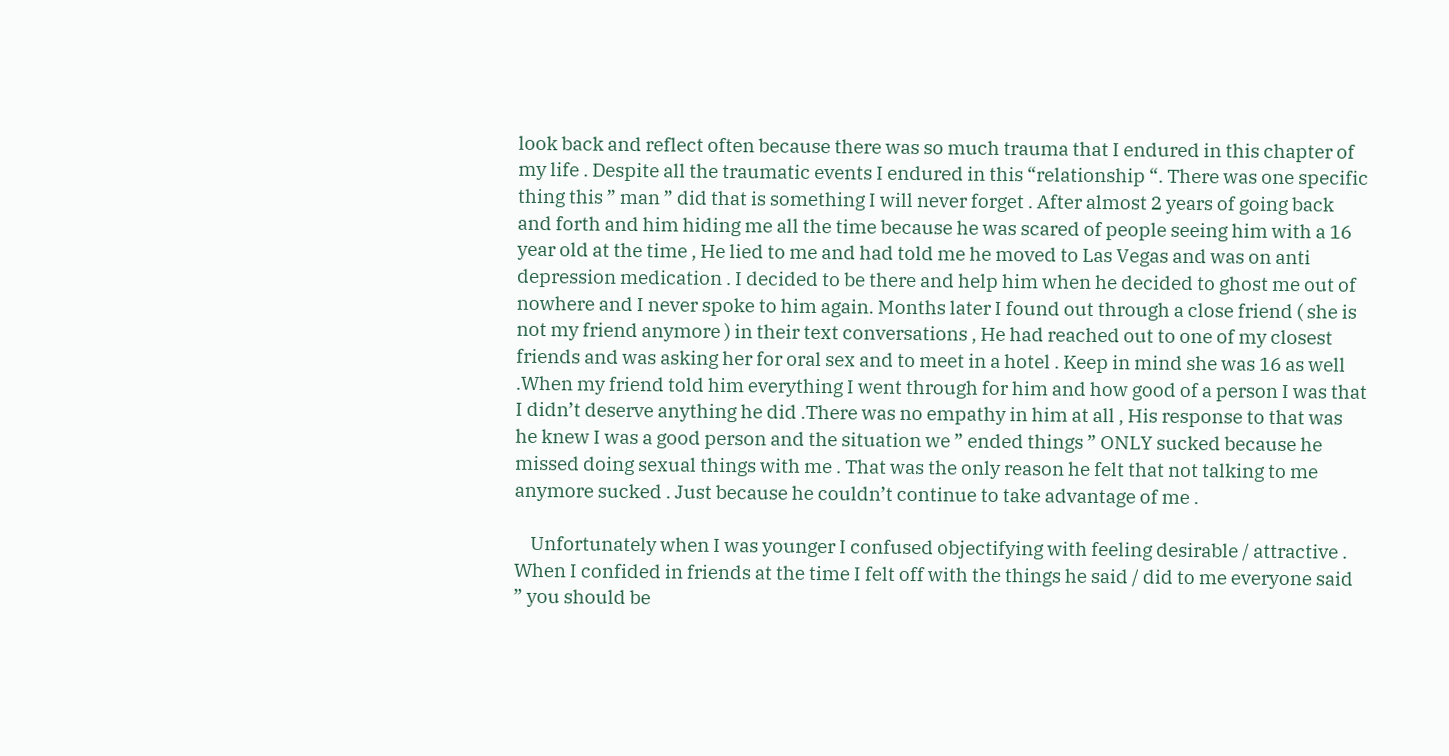look back and reflect often because there was so much trauma that I endured in this chapter of my life . Despite all the traumatic events I endured in this “relationship “. There was one specific thing this ” man ” did that is something I will never forget . After almost 2 years of going back and forth and him hiding me all the time because he was scared of people seeing him with a 16 year old at the time , He lied to me and had told me he moved to Las Vegas and was on anti depression medication . I decided to be there and help him when he decided to ghost me out of nowhere and I never spoke to him again. Months later I found out through a close friend ( she is not my friend anymore ) in their text conversations , He had reached out to one of my closest friends and was asking her for oral sex and to meet in a hotel . Keep in mind she was 16 as well .When my friend told him everything I went through for him and how good of a person I was that I didn’t deserve anything he did .There was no empathy in him at all , His response to that was he knew I was a good person and the situation we ” ended things ” ONLY sucked because he missed doing sexual things with me . That was the only reason he felt that not talking to me anymore sucked . Just because he couldn’t continue to take advantage of me .

    Unfortunately when I was younger I confused objectifying with feeling desirable / attractive . When I confided in friends at the time I felt off with the things he said / did to me everyone said ” you should be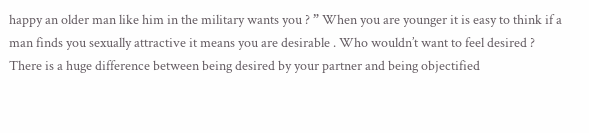happy an older man like him in the military wants you ? ” When you are younger it is easy to think if a man finds you sexually attractive it means you are desirable . Who wouldn’t want to feel desired ? There is a huge difference between being desired by your partner and being objectified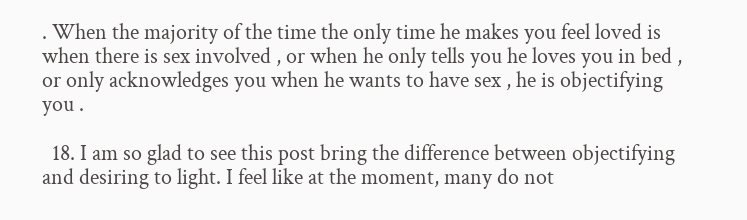. When the majority of the time the only time he makes you feel loved is when there is sex involved , or when he only tells you he loves you in bed , or only acknowledges you when he wants to have sex , he is objectifying you .

  18. I am so glad to see this post bring the difference between objectifying and desiring to light. I feel like at the moment, many do not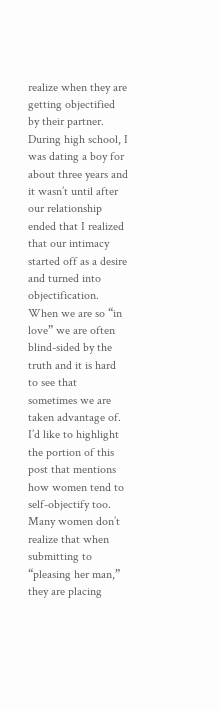realize when they are getting objectified by their partner. During high school, I was dating a boy for about three years and it wasn’t until after our relationship ended that I realized that our intimacy started off as a desire and turned into objectification. When we are so “in love” we are often blind-sided by the truth and it is hard to see that sometimes we are taken advantage of. I’d like to highlight the portion of this post that mentions how women tend to self-objectify too. Many women don’t realize that when submitting to “pleasing her man,” they are placing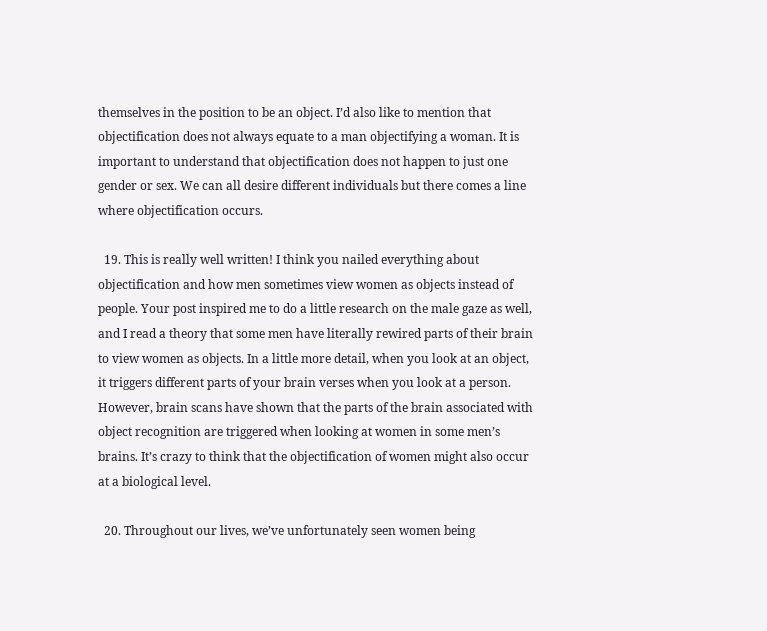themselves in the position to be an object. I’d also like to mention that objectification does not always equate to a man objectifying a woman. It is important to understand that objectification does not happen to just one gender or sex. We can all desire different individuals but there comes a line where objectification occurs.

  19. This is really well written! I think you nailed everything about objectification and how men sometimes view women as objects instead of people. Your post inspired me to do a little research on the male gaze as well, and I read a theory that some men have literally rewired parts of their brain to view women as objects. In a little more detail, when you look at an object, it triggers different parts of your brain verses when you look at a person. However, brain scans have shown that the parts of the brain associated with object recognition are triggered when looking at women in some men’s brains. It’s crazy to think that the objectification of women might also occur at a biological level.

  20. Throughout our lives, we’ve unfortunately seen women being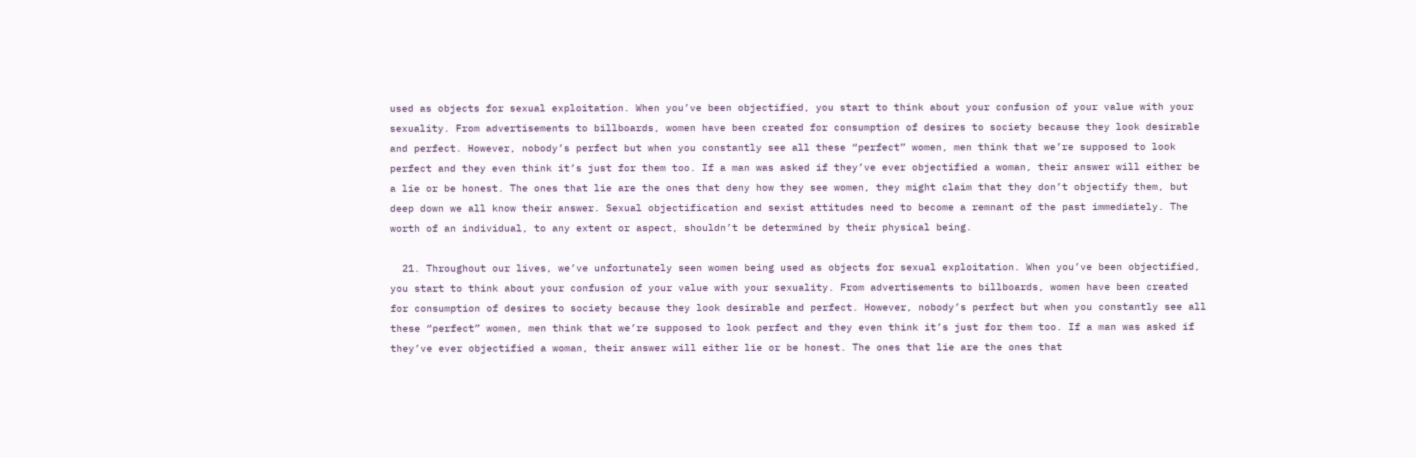used as objects for sexual exploitation. When you’ve been objectified, you start to think about your confusion of your value with your sexuality. From advertisements to billboards, women have been created for consumption of desires to society because they look desirable and perfect. However, nobody’s perfect but when you constantly see all these “perfect” women, men think that we’re supposed to look perfect and they even think it’s just for them too. If a man was asked if they’ve ever objectified a woman, their answer will either be a lie or be honest. The ones that lie are the ones that deny how they see women, they might claim that they don’t objectify them, but deep down we all know their answer. Sexual objectification and sexist attitudes need to become a remnant of the past immediately. The worth of an individual, to any extent or aspect, shouldn’t be determined by their physical being.

  21. Throughout our lives, we’ve unfortunately seen women being used as objects for sexual exploitation. When you’ve been objectified, you start to think about your confusion of your value with your sexuality. From advertisements to billboards, women have been created for consumption of desires to society because they look desirable and perfect. However, nobody’s perfect but when you constantly see all these “perfect” women, men think that we’re supposed to look perfect and they even think it’s just for them too. If a man was asked if they’ve ever objectified a woman, their answer will either lie or be honest. The ones that lie are the ones that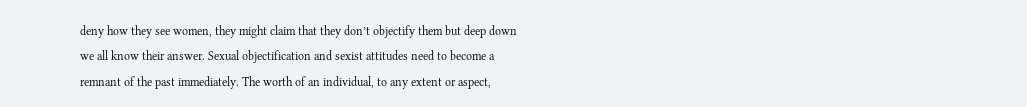deny how they see women, they might claim that they don’t objectify them but deep down we all know their answer. Sexual objectification and sexist attitudes need to become a remnant of the past immediately. The worth of an individual, to any extent or aspect,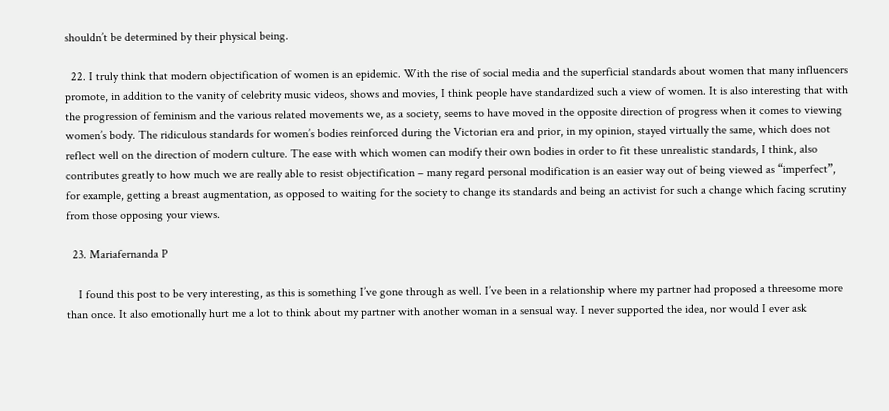shouldn’t be determined by their physical being.

  22. I truly think that modern objectification of women is an epidemic. With the rise of social media and the superficial standards about women that many influencers promote, in addition to the vanity of celebrity music videos, shows and movies, I think people have standardized such a view of women. It is also interesting that with the progression of feminism and the various related movements we, as a society, seems to have moved in the opposite direction of progress when it comes to viewing women’s body. The ridiculous standards for women’s bodies reinforced during the Victorian era and prior, in my opinion, stayed virtually the same, which does not reflect well on the direction of modern culture. The ease with which women can modify their own bodies in order to fit these unrealistic standards, I think, also contributes greatly to how much we are really able to resist objectification – many regard personal modification is an easier way out of being viewed as “imperfect”, for example, getting a breast augmentation, as opposed to waiting for the society to change its standards and being an activist for such a change which facing scrutiny from those opposing your views.

  23. Mariafernanda P

    I found this post to be very interesting, as this is something I’ve gone through as well. I’ve been in a relationship where my partner had proposed a threesome more than once. It also emotionally hurt me a lot to think about my partner with another woman in a sensual way. I never supported the idea, nor would I ever ask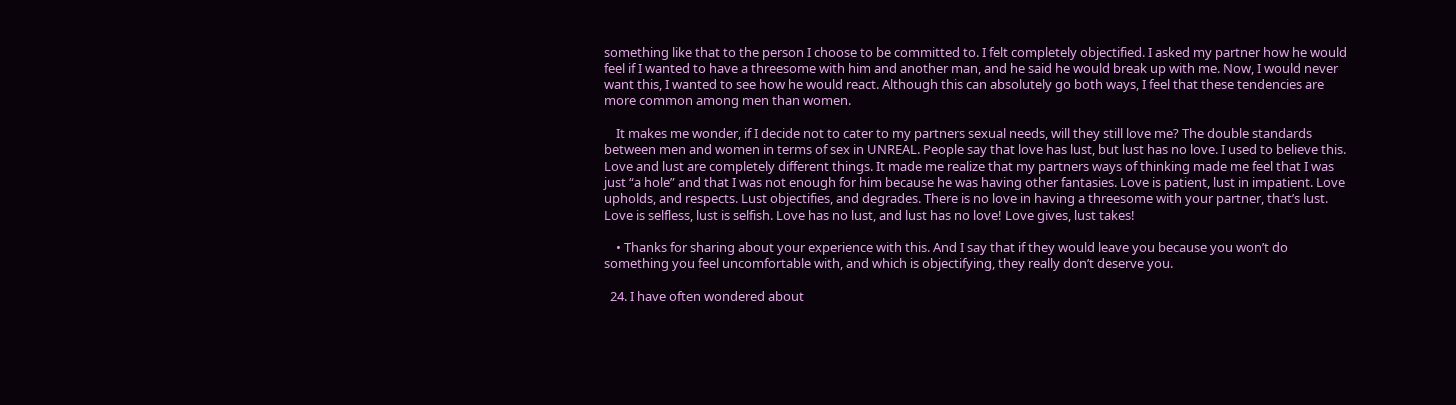something like that to the person I choose to be committed to. I felt completely objectified. I asked my partner how he would feel if I wanted to have a threesome with him and another man, and he said he would break up with me. Now, I would never want this, I wanted to see how he would react. Although this can absolutely go both ways, I feel that these tendencies are more common among men than women.

    It makes me wonder, if I decide not to cater to my partners sexual needs, will they still love me? The double standards between men and women in terms of sex in UNREAL. People say that love has lust, but lust has no love. I used to believe this. Love and lust are completely different things. It made me realize that my partners ways of thinking made me feel that I was just “a hole” and that I was not enough for him because he was having other fantasies. Love is patient, lust in impatient. Love upholds, and respects. Lust objectifies, and degrades. There is no love in having a threesome with your partner, that’s lust. Love is selfless, lust is selfish. Love has no lust, and lust has no love! Love gives, lust takes!

    • Thanks for sharing about your experience with this. And I say that if they would leave you because you won’t do something you feel uncomfortable with, and which is objectifying, they really don’t deserve you.

  24. I have often wondered about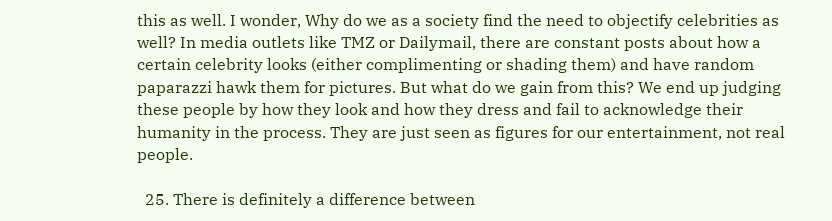this as well. I wonder, Why do we as a society find the need to objectify celebrities as well? In media outlets like TMZ or Dailymail, there are constant posts about how a certain celebrity looks (either complimenting or shading them) and have random paparazzi hawk them for pictures. But what do we gain from this? We end up judging these people by how they look and how they dress and fail to acknowledge their humanity in the process. They are just seen as figures for our entertainment, not real people.

  25. There is definitely a difference between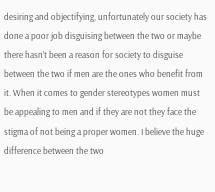desiring and objectifying, unfortunately our society has done a poor job disguising between the two or maybe there hasn’t been a reason for society to disguise between the two if men are the ones who benefit from it. When it comes to gender stereotypes women must be appealing to men and if they are not they face the stigma of not being a proper women. I believe the huge difference between the two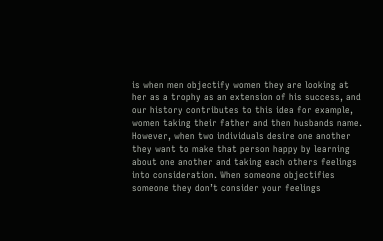is when men objectify women they are looking at her as a trophy as an extension of his success, and our history contributes to this idea for example, women taking their father and then husbands name. However, when two individuals desire one another they want to make that person happy by learning about one another and taking each others feelings into consideration. When someone objectifies someone they don’t consider your feelings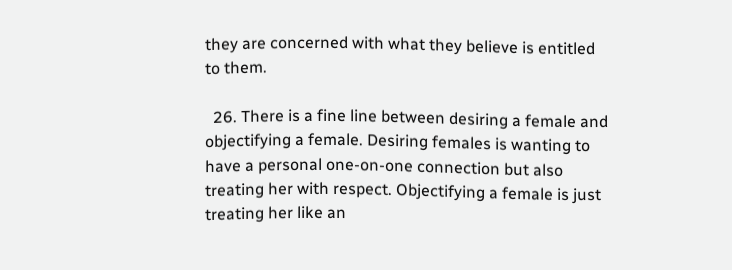they are concerned with what they believe is entitled to them.

  26. There is a fine line between desiring a female and objectifying a female. Desiring females is wanting to have a personal one-on-one connection but also treating her with respect. Objectifying a female is just treating her like an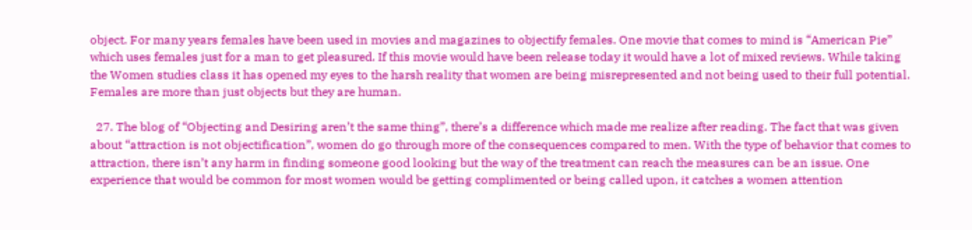object. For many years females have been used in movies and magazines to objectify females. One movie that comes to mind is “American Pie” which uses females just for a man to get pleasured. If this movie would have been release today it would have a lot of mixed reviews. While taking the Women studies class it has opened my eyes to the harsh reality that women are being misrepresented and not being used to their full potential. Females are more than just objects but they are human.

  27. The blog of “Objecting and Desiring aren’t the same thing”, there’s a difference which made me realize after reading. The fact that was given about “attraction is not objectification”, women do go through more of the consequences compared to men. With the type of behavior that comes to attraction, there isn’t any harm in finding someone good looking but the way of the treatment can reach the measures can be an issue. One experience that would be common for most women would be getting complimented or being called upon, it catches a women attention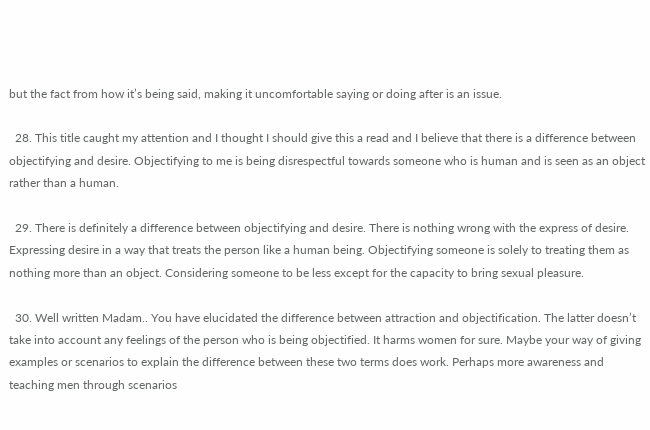but the fact from how it’s being said, making it uncomfortable saying or doing after is an issue.

  28. This title caught my attention and I thought I should give this a read and I believe that there is a difference between objectifying and desire. Objectifying to me is being disrespectful towards someone who is human and is seen as an object rather than a human.

  29. There is definitely a difference between objectifying and desire. There is nothing wrong with the express of desire. Expressing desire in a way that treats the person like a human being. Objectifying someone is solely to treating them as nothing more than an object. Considering someone to be less except for the capacity to bring sexual pleasure.

  30. Well written Madam.. You have elucidated the difference between attraction and objectification. The latter doesn’t take into account any feelings of the person who is being objectified. It harms women for sure. Maybe your way of giving examples or scenarios to explain the difference between these two terms does work. Perhaps more awareness and teaching men through scenarios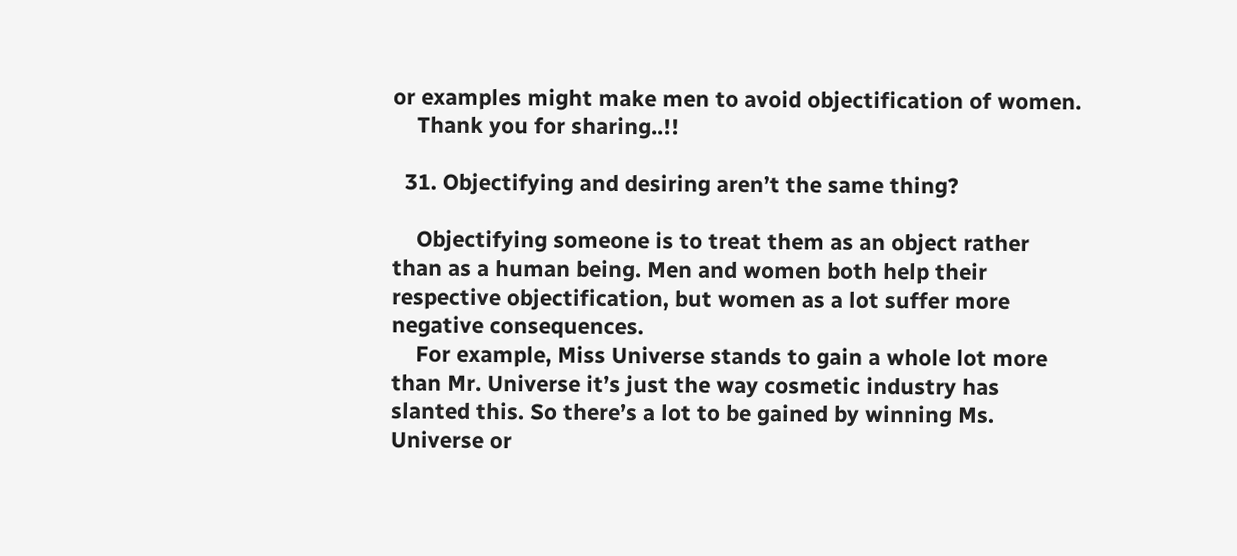or examples might make men to avoid objectification of women.
    Thank you for sharing..!!

  31. Objectifying and desiring aren’t the same thing?

    Objectifying someone is to treat them as an object rather than as a human being. Men and women both help their respective objectification, but women as a lot suffer more negative consequences.
    For example, Miss Universe stands to gain a whole lot more than Mr. Universe it’s just the way cosmetic industry has slanted this. So there’s a lot to be gained by winning Ms. Universe or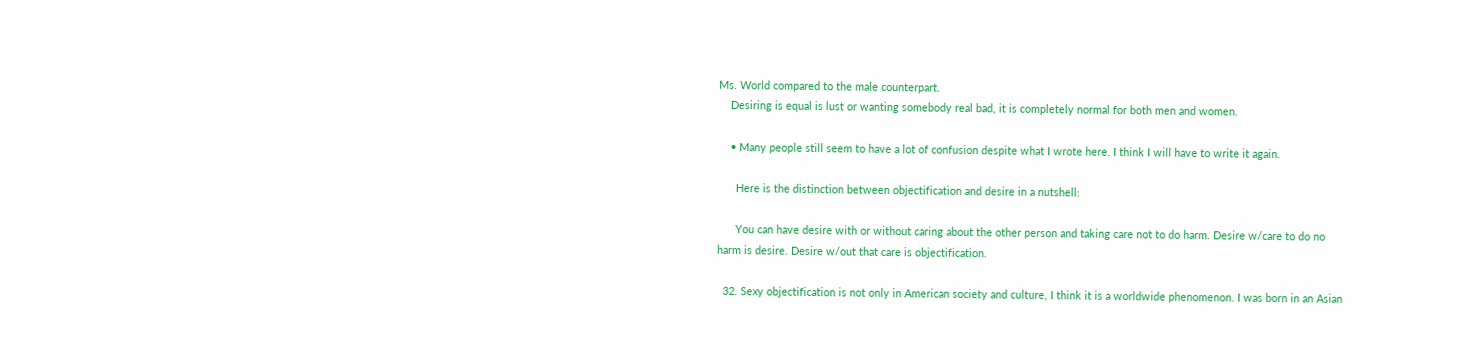Ms. World compared to the male counterpart.
    Desiring is equal is lust or wanting somebody real bad, it is completely normal for both men and women.

    • Many people still seem to have a lot of confusion despite what I wrote here. I think I will have to write it again.

      Here is the distinction between objectification and desire in a nutshell:

      You can have desire with or without caring about the other person and taking care not to do harm. Desire w/care to do no harm is desire. Desire w/out that care is objectification.

  32. Sexy objectification is not only in American society and culture, I think it is a worldwide phenomenon. I was born in an Asian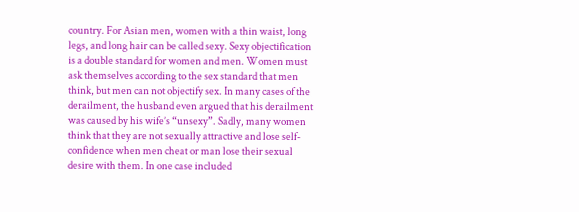country. For Asian men, women with a thin waist, long legs, and long hair can be called sexy. Sexy objectification is a double standard for women and men. Women must ask themselves according to the sex standard that men think, but men can not objectify sex. In many cases of the derailment, the husband even argued that his derailment was caused by his wife’s “unsexy”. Sadly, many women think that they are not sexually attractive and lose self-confidence when men cheat or man lose their sexual desire with them. In one case included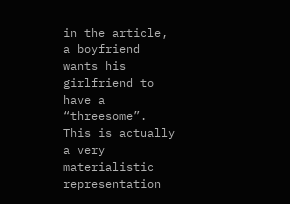in the article, a boyfriend wants his girlfriend to have a “threesome”. This is actually a very materialistic representation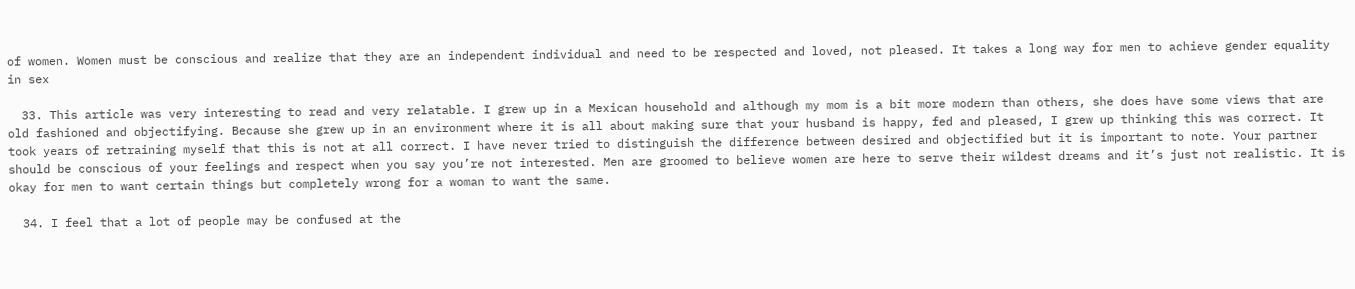of women. Women must be conscious and realize that they are an independent individual and need to be respected and loved, not pleased. It takes a long way for men to achieve gender equality in sex

  33. This article was very interesting to read and very relatable. I grew up in a Mexican household and although my mom is a bit more modern than others, she does have some views that are old fashioned and objectifying. Because she grew up in an environment where it is all about making sure that your husband is happy, fed and pleased, I grew up thinking this was correct. It took years of retraining myself that this is not at all correct. I have never tried to distinguish the difference between desired and objectified but it is important to note. Your partner should be conscious of your feelings and respect when you say you’re not interested. Men are groomed to believe women are here to serve their wildest dreams and it’s just not realistic. It is okay for men to want certain things but completely wrong for a woman to want the same.

  34. I feel that a lot of people may be confused at the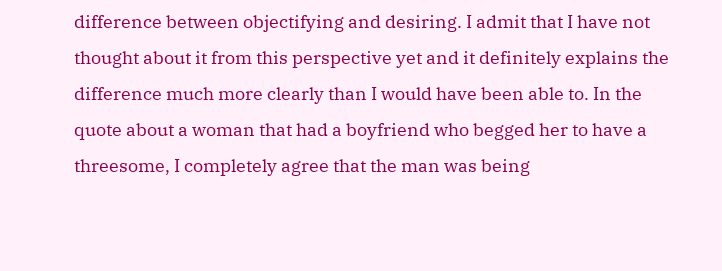difference between objectifying and desiring. I admit that I have not thought about it from this perspective yet and it definitely explains the difference much more clearly than I would have been able to. In the quote about a woman that had a boyfriend who begged her to have a threesome, I completely agree that the man was being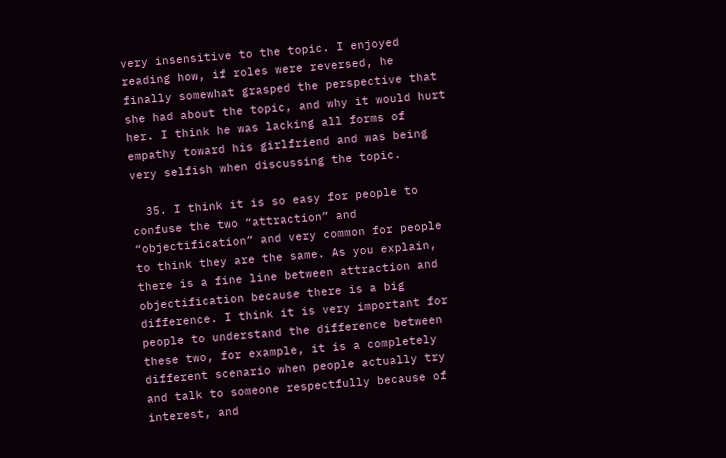very insensitive to the topic. I enjoyed reading how, if roles were reversed, he finally somewhat grasped the perspective that she had about the topic, and why it would hurt her. I think he was lacking all forms of empathy toward his girlfriend and was being very selfish when discussing the topic.

  35. I think it is so easy for people to confuse the two “attraction” and “objectification” and very common for people to think they are the same. As you explain, there is a fine line between attraction and objectification because there is a big difference. I think it is very important for people to understand the difference between these two, for example, it is a completely different scenario when people actually try and talk to someone respectfully because of interest, and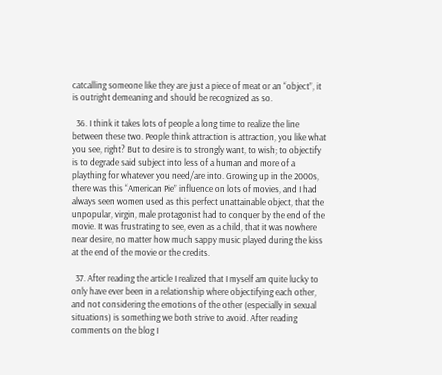catcalling someone like they are just a piece of meat or an “object”, it is outright demeaning and should be recognized as so.

  36. I think it takes lots of people a long time to realize the line between these two. People think attraction is attraction, you like what you see, right? But to desire is to strongly want, to wish; to objectify is to degrade said subject into less of a human and more of a plaything for whatever you need/are into. Growing up in the 2000s, there was this “American Pie” influence on lots of movies, and I had always seen women used as this perfect unattainable object, that the unpopular, virgin, male protagonist had to conquer by the end of the movie. It was frustrating to see, even as a child, that it was nowhere near desire, no matter how much sappy music played during the kiss at the end of the movie or the credits.

  37. After reading the article I realized that I myself am quite lucky to only have ever been in a relationship where objectifying each other, and not considering the emotions of the other (especially in sexual situations) is something we both strive to avoid. After reading comments on the blog I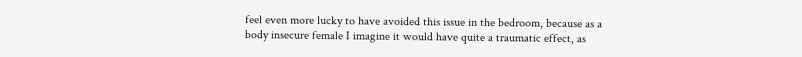feel even more lucky to have avoided this issue in the bedroom, because as a body insecure female I imagine it would have quite a traumatic effect, as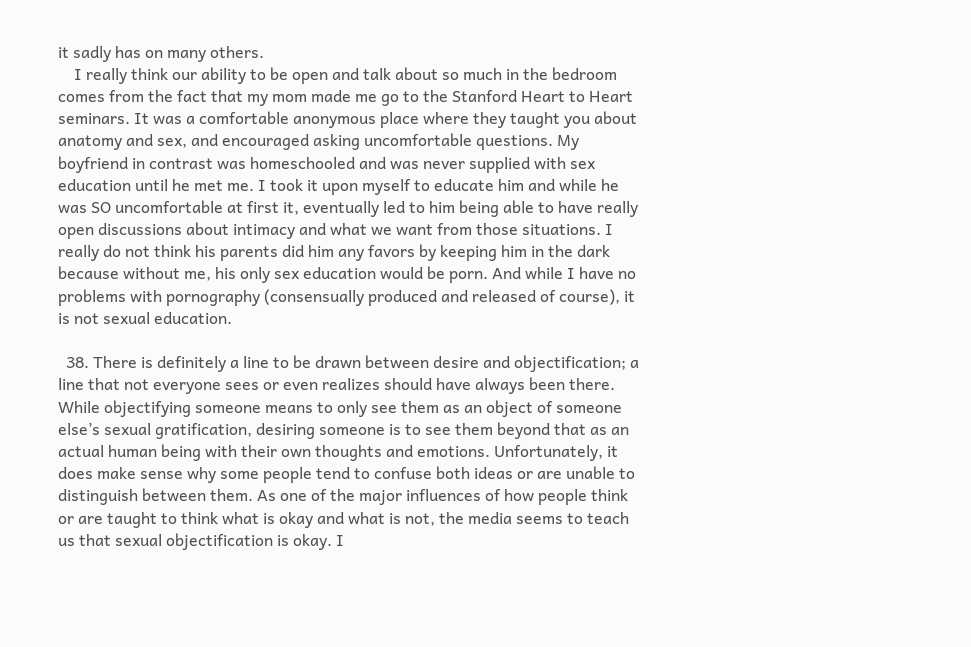it sadly has on many others.
    I really think our ability to be open and talk about so much in the bedroom comes from the fact that my mom made me go to the Stanford Heart to Heart seminars. It was a comfortable anonymous place where they taught you about anatomy and sex, and encouraged asking uncomfortable questions. My boyfriend in contrast was homeschooled and was never supplied with sex education until he met me. I took it upon myself to educate him and while he was SO uncomfortable at first it, eventually led to him being able to have really open discussions about intimacy and what we want from those situations. I really do not think his parents did him any favors by keeping him in the dark because without me, his only sex education would be porn. And while I have no problems with pornography (consensually produced and released of course), it is not sexual education.

  38. There is definitely a line to be drawn between desire and objectification; a line that not everyone sees or even realizes should have always been there. While objectifying someone means to only see them as an object of someone else’s sexual gratification, desiring someone is to see them beyond that as an actual human being with their own thoughts and emotions. Unfortunately, it does make sense why some people tend to confuse both ideas or are unable to distinguish between them. As one of the major influences of how people think or are taught to think what is okay and what is not, the media seems to teach us that sexual objectification is okay. I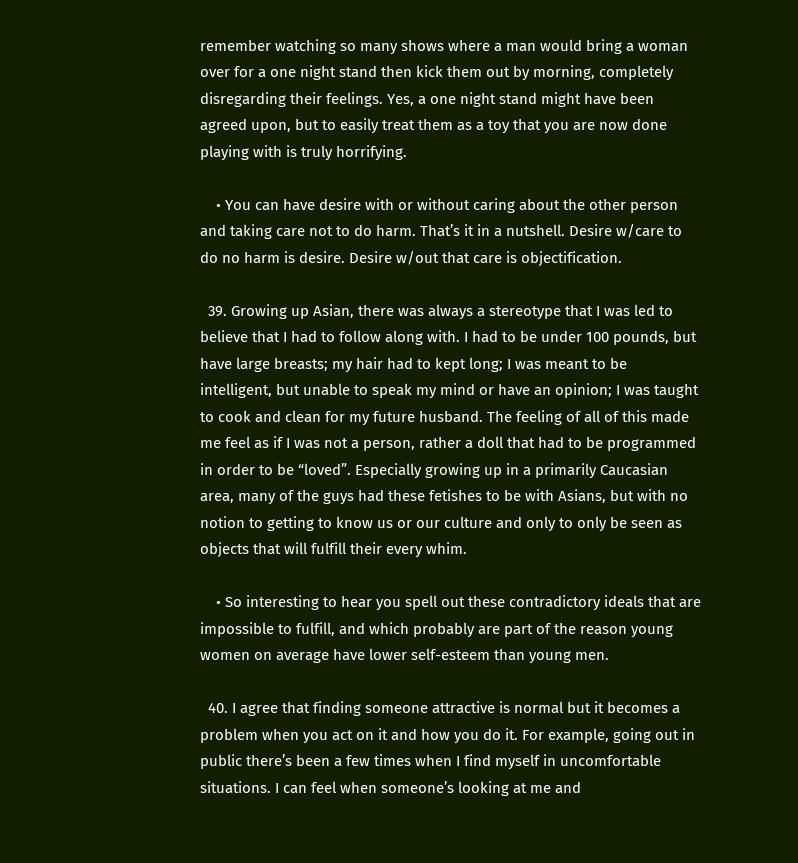remember watching so many shows where a man would bring a woman over for a one night stand then kick them out by morning, completely disregarding their feelings. Yes, a one night stand might have been agreed upon, but to easily treat them as a toy that you are now done playing with is truly horrifying.

    • You can have desire with or without caring about the other person and taking care not to do harm. That’s it in a nutshell. Desire w/care to do no harm is desire. Desire w/out that care is objectification.

  39. Growing up Asian, there was always a stereotype that I was led to believe that I had to follow along with. I had to be under 100 pounds, but have large breasts; my hair had to kept long; I was meant to be intelligent, but unable to speak my mind or have an opinion; I was taught to cook and clean for my future husband. The feeling of all of this made me feel as if I was not a person, rather a doll that had to be programmed in order to be “loved”. Especially growing up in a primarily Caucasian area, many of the guys had these fetishes to be with Asians, but with no notion to getting to know us or our culture and only to only be seen as objects that will fulfill their every whim.

    • So interesting to hear you spell out these contradictory ideals that are impossible to fulfill, and which probably are part of the reason young women on average have lower self-esteem than young men.

  40. I agree that finding someone attractive is normal but it becomes a problem when you act on it and how you do it. For example, going out in public there’s been a few times when I find myself in uncomfortable situations. I can feel when someone’s looking at me and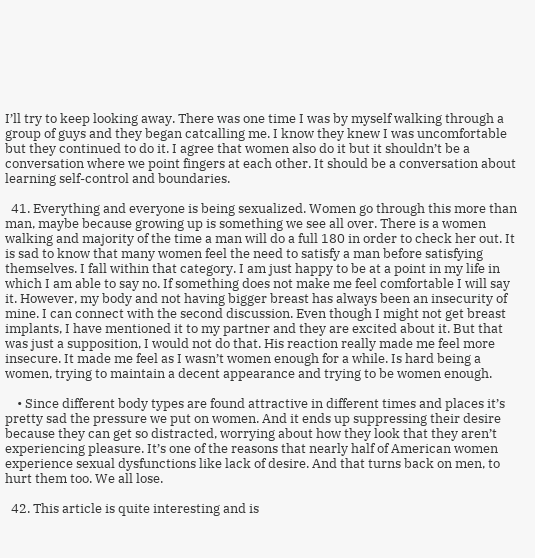I’ll try to keep looking away. There was one time I was by myself walking through a group of guys and they began catcalling me. I know they knew I was uncomfortable but they continued to do it. I agree that women also do it but it shouldn’t be a conversation where we point fingers at each other. It should be a conversation about learning self-control and boundaries.

  41. Everything and everyone is being sexualized. Women go through this more than man, maybe because growing up is something we see all over. There is a women walking and majority of the time a man will do a full 180 in order to check her out. It is sad to know that many women feel the need to satisfy a man before satisfying themselves. I fall within that category. I am just happy to be at a point in my life in which I am able to say no. If something does not make me feel comfortable I will say it. However, my body and not having bigger breast has always been an insecurity of mine. I can connect with the second discussion. Even though I might not get breast implants, I have mentioned it to my partner and they are excited about it. But that was just a supposition, I would not do that. His reaction really made me feel more insecure. It made me feel as I wasn’t women enough for a while. Is hard being a women, trying to maintain a decent appearance and trying to be women enough.

    • Since different body types are found attractive in different times and places it’s pretty sad the pressure we put on women. And it ends up suppressing their desire because they can get so distracted, worrying about how they look that they aren’t experiencing pleasure. It’s one of the reasons that nearly half of American women experience sexual dysfunctions like lack of desire. And that turns back on men, to hurt them too. We all lose.

  42. This article is quite interesting and is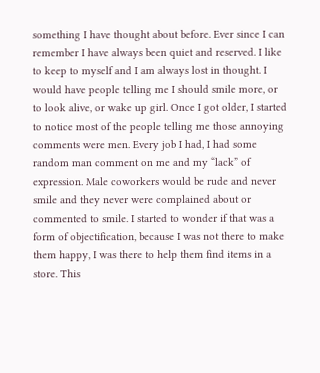something I have thought about before. Ever since I can remember I have always been quiet and reserved. I like to keep to myself and I am always lost in thought. I would have people telling me I should smile more, or to look alive, or wake up girl. Once I got older, I started to notice most of the people telling me those annoying comments were men. Every job I had, I had some random man comment on me and my “lack” of expression. Male coworkers would be rude and never smile and they never were complained about or commented to smile. I started to wonder if that was a form of objectification, because I was not there to make them happy, I was there to help them find items in a store. This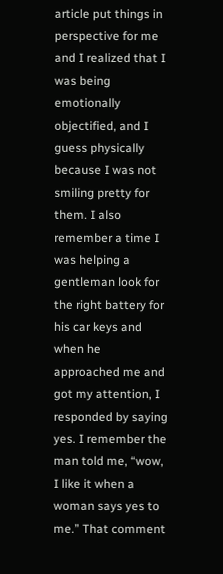article put things in perspective for me and I realized that I was being emotionally objectified, and I guess physically because I was not smiling pretty for them. I also remember a time I was helping a gentleman look for the right battery for his car keys and when he approached me and got my attention, I responded by saying yes. I remember the man told me, “wow, I like it when a woman says yes to me.” That comment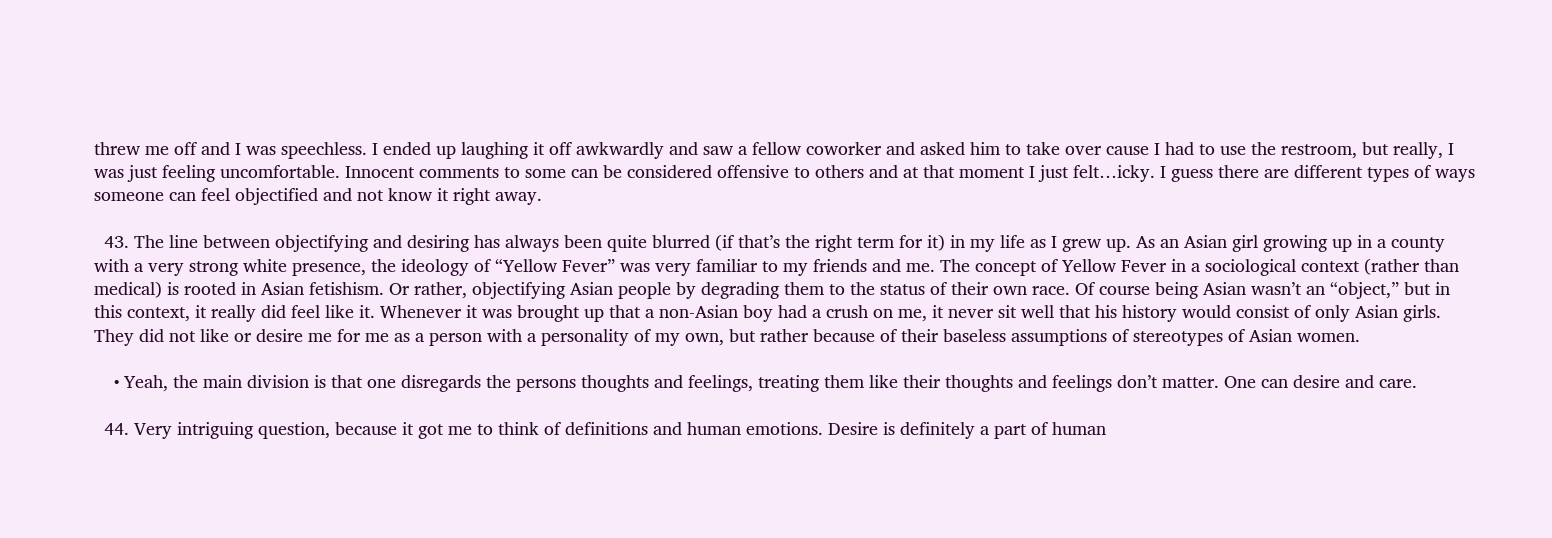threw me off and I was speechless. I ended up laughing it off awkwardly and saw a fellow coworker and asked him to take over cause I had to use the restroom, but really, I was just feeling uncomfortable. Innocent comments to some can be considered offensive to others and at that moment I just felt…icky. I guess there are different types of ways someone can feel objectified and not know it right away.

  43. The line between objectifying and desiring has always been quite blurred (if that’s the right term for it) in my life as I grew up. As an Asian girl growing up in a county with a very strong white presence, the ideology of “Yellow Fever” was very familiar to my friends and me. The concept of Yellow Fever in a sociological context (rather than medical) is rooted in Asian fetishism. Or rather, objectifying Asian people by degrading them to the status of their own race. Of course being Asian wasn’t an “object,” but in this context, it really did feel like it. Whenever it was brought up that a non-Asian boy had a crush on me, it never sit well that his history would consist of only Asian girls. They did not like or desire me for me as a person with a personality of my own, but rather because of their baseless assumptions of stereotypes of Asian women.

    • Yeah, the main division is that one disregards the persons thoughts and feelings, treating them like their thoughts and feelings don’t matter. One can desire and care.

  44. Very intriguing question, because it got me to think of definitions and human emotions. Desire is definitely a part of human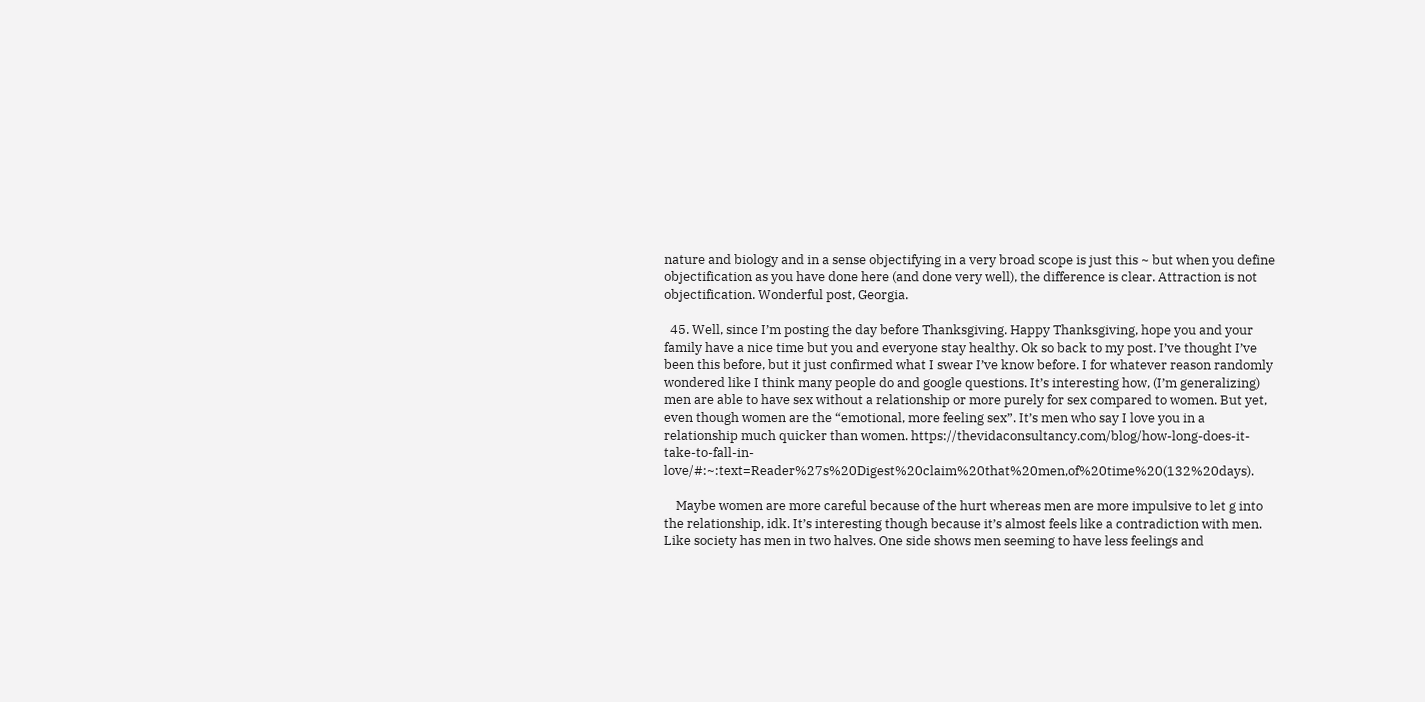nature and biology and in a sense objectifying in a very broad scope is just this ~ but when you define objectification as you have done here (and done very well), the difference is clear. Attraction is not objectification. Wonderful post, Georgia.

  45. Well, since I’m posting the day before Thanksgiving. Happy Thanksgiving, hope you and your family have a nice time but you and everyone stay healthy. Ok so back to my post. I’ve thought I’ve been this before, but it just confirmed what I swear I’ve know before. I for whatever reason randomly wondered like I think many people do and google questions. It’s interesting how, (I’m generalizing) men are able to have sex without a relationship or more purely for sex compared to women. But yet, even though women are the “emotional, more feeling sex”. It’s men who say I love you in a relationship much quicker than women. https://thevidaconsultancy.com/blog/how-long-does-it-take-to-fall-in-love/#:~:text=Reader%27s%20Digest%20claim%20that%20men,of%20time%20(132%20days).

    Maybe women are more careful because of the hurt whereas men are more impulsive to let g into the relationship, idk. It’s interesting though because it’s almost feels like a contradiction with men. Like society has men in two halves. One side shows men seeming to have less feelings and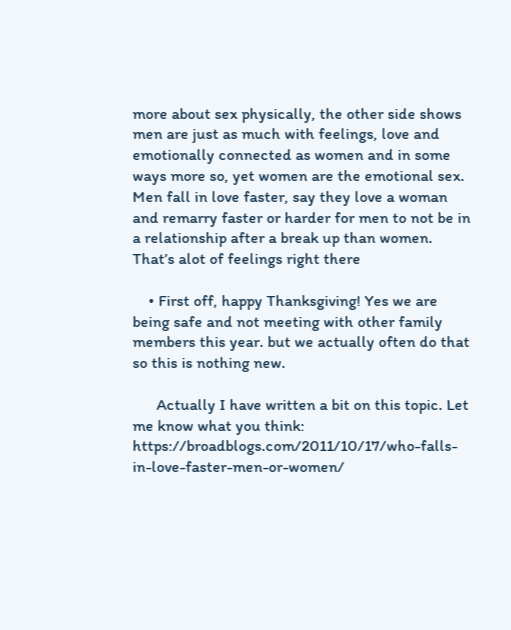more about sex physically, the other side shows men are just as much with feelings, love and emotionally connected as women and in some ways more so, yet women are the emotional sex. Men fall in love faster, say they love a woman and remarry faster or harder for men to not be in a relationship after a break up than women. That’s alot of feelings right there

    • First off, happy Thanksgiving! Yes we are being safe and not meeting with other family members this year. but we actually often do that so this is nothing new.

      Actually I have written a bit on this topic. Let me know what you think: https://broadblogs.com/2011/10/17/who-falls-in-love-faster-men-or-women/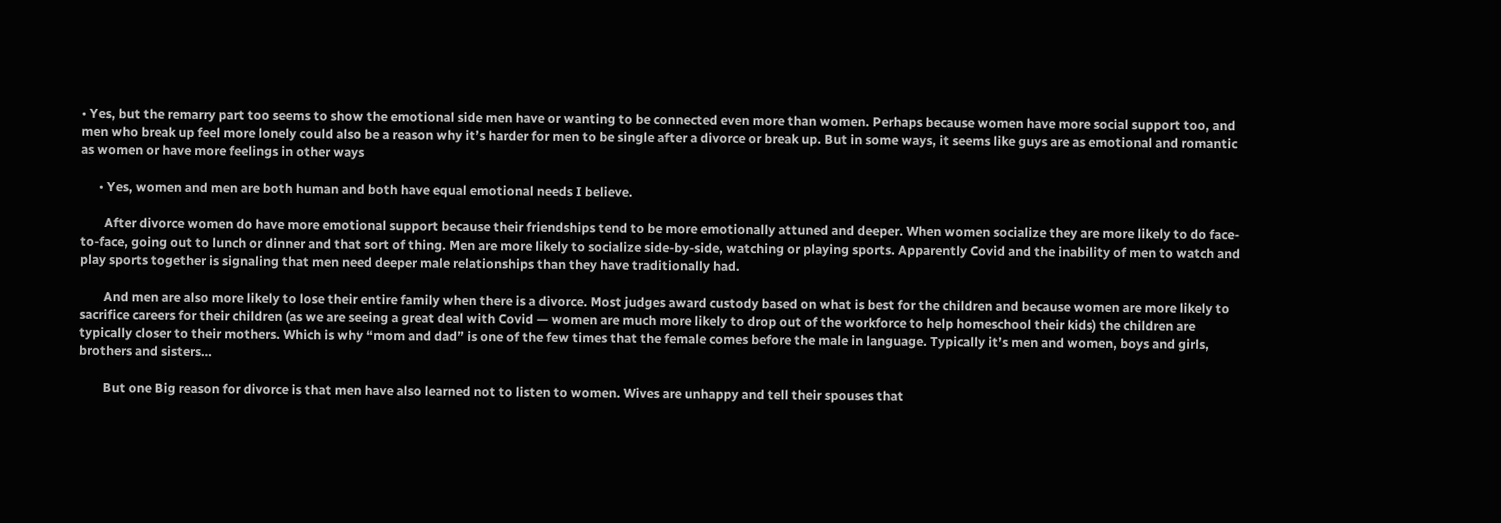• Yes, but the remarry part too seems to show the emotional side men have or wanting to be connected even more than women. Perhaps because women have more social support too, and men who break up feel more lonely could also be a reason why it’s harder for men to be single after a divorce or break up. But in some ways, it seems like guys are as emotional and romantic as women or have more feelings in other ways

      • Yes, women and men are both human and both have equal emotional needs I believe.

        After divorce women do have more emotional support because their friendships tend to be more emotionally attuned and deeper. When women socialize they are more likely to do face-to-face, going out to lunch or dinner and that sort of thing. Men are more likely to socialize side-by-side, watching or playing sports. Apparently Covid and the inability of men to watch and play sports together is signaling that men need deeper male relationships than they have traditionally had.

        And men are also more likely to lose their entire family when there is a divorce. Most judges award custody based on what is best for the children and because women are more likely to sacrifice careers for their children (as we are seeing a great deal with Covid — women are much more likely to drop out of the workforce to help homeschool their kids) the children are typically closer to their mothers. Which is why “mom and dad” is one of the few times that the female comes before the male in language. Typically it’s men and women, boys and girls, brothers and sisters…

        But one Big reason for divorce is that men have also learned not to listen to women. Wives are unhappy and tell their spouses that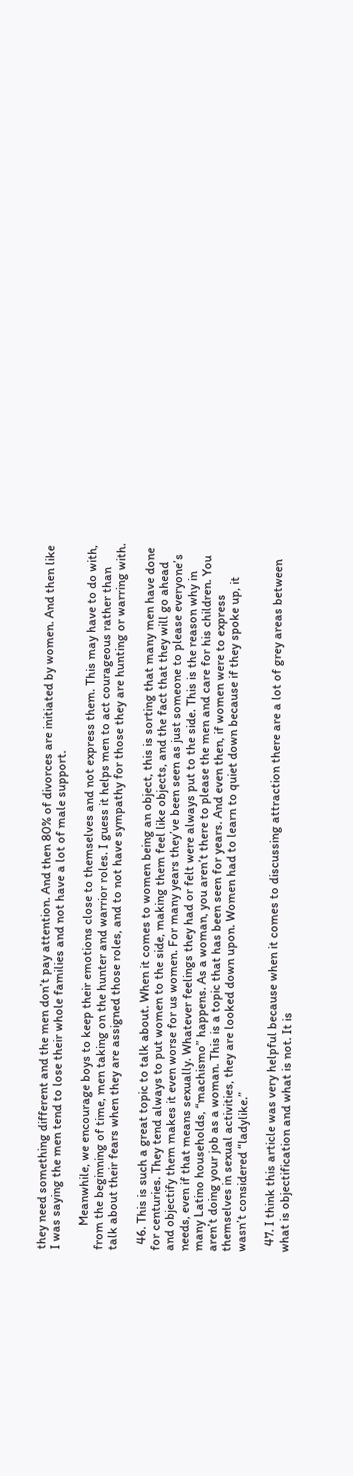they need something different and the men don’t pay attention. And then 80% of divorces are initiated by women. And then like I was saying the men tend to lose their whole families and not have a lot of male support.

        Meanwhile, we encourage boys to keep their emotions close to themselves and not express them. This may have to do with, from the beginning of time, men taking on the hunter and warrior roles. I guess it helps men to act courageous rather than talk about their fears when they are assigned those roles, and to not have sympathy for those they are hunting or warring with.

  46. This is such a great topic to talk about. When it comes to women being an object, this is sorting that many men have done for centuries. They tend always to put women to the side, making them feel like objects, and the fact that they will go ahead and objectify them makes it even worse for us women. For many years they’ve been seen as just someone to please everyone’s needs, even if that means sexually. Whatever feelings they had or felt were always put to the side. This is the reason why in many Latino households, “machismo” happens. As a woman, you aren’t there to please the men and care for his children. You aren’t doing your job as a woman. This is a topic that has been seen for years. And even then, if women were to express themselves in sexual activities, they are looked down upon. Women had to learn to quiet down because if they spoke up, it wasn’t considered “ladylike.”

  47. I think this article was very helpful because when it comes to discussing attraction there are a lot of grey areas between what is objectification and what is not. It is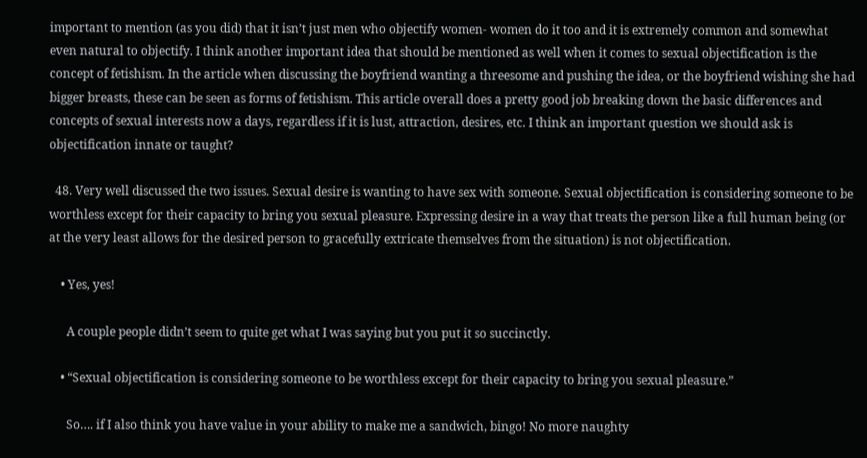important to mention (as you did) that it isn’t just men who objectify women- women do it too and it is extremely common and somewhat even natural to objectify. I think another important idea that should be mentioned as well when it comes to sexual objectification is the concept of fetishism. In the article when discussing the boyfriend wanting a threesome and pushing the idea, or the boyfriend wishing she had bigger breasts, these can be seen as forms of fetishism. This article overall does a pretty good job breaking down the basic differences and concepts of sexual interests now a days, regardless if it is lust, attraction, desires, etc. I think an important question we should ask is objectification innate or taught?

  48. Very well discussed the two issues. Sexual desire is wanting to have sex with someone. Sexual objectification is considering someone to be worthless except for their capacity to bring you sexual pleasure. Expressing desire in a way that treats the person like a full human being (or at the very least allows for the desired person to gracefully extricate themselves from the situation) is not objectification.

    • Yes, yes!

      A couple people didn’t seem to quite get what I was saying but you put it so succinctly.

    • “Sexual objectification is considering someone to be worthless except for their capacity to bring you sexual pleasure.”

      So…. if I also think you have value in your ability to make me a sandwich, bingo! No more naughty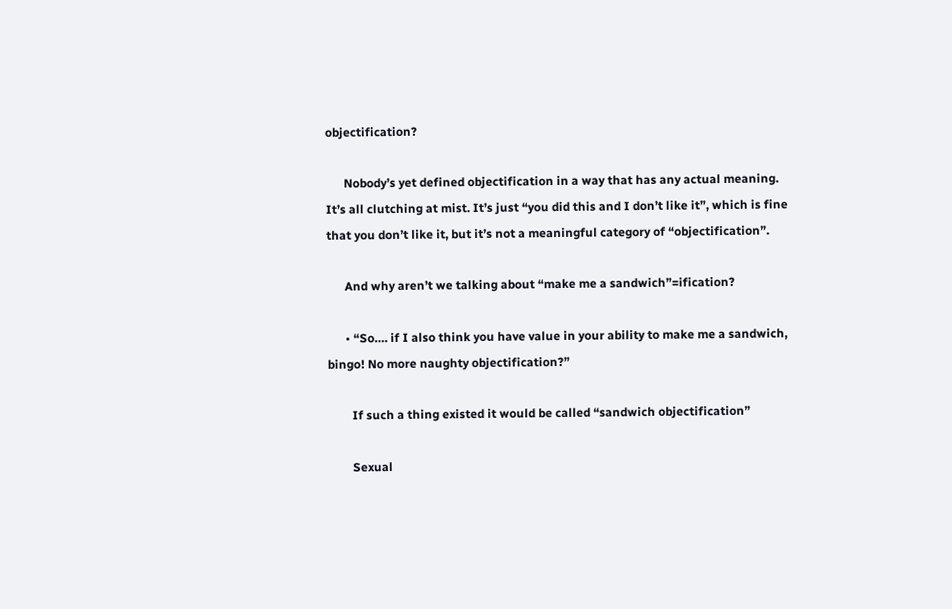objectification?

      Nobody’s yet defined objectification in a way that has any actual meaning. It’s all clutching at mist. It’s just “you did this and I don’t like it”, which is fine that you don’t like it, but it’s not a meaningful category of “objectification”.

      And why aren’t we talking about “make me a sandwich”=ification?

      • “So…. if I also think you have value in your ability to make me a sandwich, bingo! No more naughty objectification?”

        If such a thing existed it would be called “sandwich objectification”

        Sexual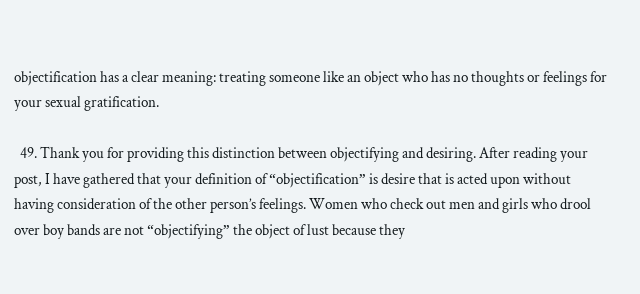objectification has a clear meaning: treating someone like an object who has no thoughts or feelings for your sexual gratification.

  49. Thank you for providing this distinction between objectifying and desiring. After reading your post, I have gathered that your definition of “objectification” is desire that is acted upon without having consideration of the other person’s feelings. Women who check out men and girls who drool over boy bands are not “objectifying” the object of lust because they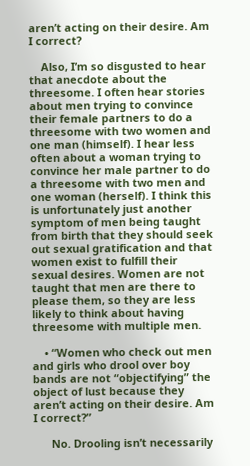aren’t acting on their desire. Am I correct?

    Also, I’m so disgusted to hear that anecdote about the threesome. I often hear stories about men trying to convince their female partners to do a threesome with two women and one man (himself). I hear less often about a woman trying to convince her male partner to do a threesome with two men and one woman (herself). I think this is unfortunately just another symptom of men being taught from birth that they should seek out sexual gratification and that women exist to fulfill their sexual desires. Women are not taught that men are there to please them, so they are less likely to think about having threesome with multiple men.

    • “Women who check out men and girls who drool over boy bands are not “objectifying” the object of lust because they aren’t acting on their desire. Am I correct?”

      No. Drooling isn’t necessarily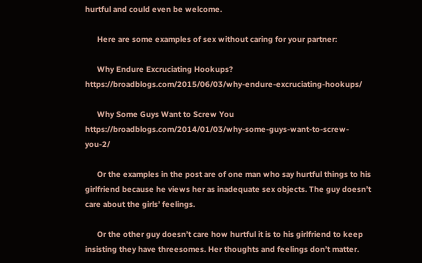hurtful and could even be welcome.

      Here are some examples of sex without caring for your partner:

      Why Endure Excruciating Hookups? https://broadblogs.com/2015/06/03/why-endure-excruciating-hookups/

      Why Some Guys Want to Screw You https://broadblogs.com/2014/01/03/why-some-guys-want-to-screw-you-2/

      Or the examples in the post are of one man who say hurtful things to his girlfriend because he views her as inadequate sex objects. The guy doesn’t care about the girls’ feelings.

      Or the other guy doesn’t care how hurtful it is to his girlfriend to keep insisting they have threesomes. Her thoughts and feelings don’t matter.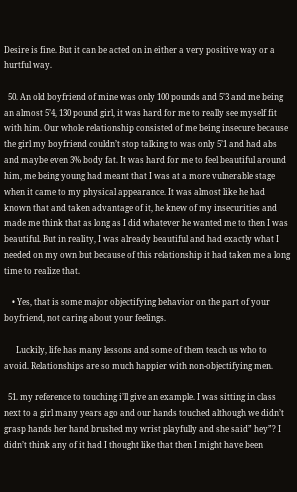Desire is fine. But it can be acted on in either a very positive way or a hurtful way.

  50. An old boyfriend of mine was only 100 pounds and 5’3 and me being an almost 5’4, 130 pound girl, it was hard for me to really see myself fit with him. Our whole relationship consisted of me being insecure because the girl my boyfriend couldn’t stop talking to was only 5’1 and had abs and maybe even 3% body fat. It was hard for me to feel beautiful around him, me being young had meant that I was at a more vulnerable stage when it came to my physical appearance. It was almost like he had known that and taken advantage of it, he knew of my insecurities and made me think that as long as I did whatever he wanted me to then I was beautiful. But in reality, I was already beautiful and had exactly what I needed on my own but because of this relationship it had taken me a long time to realize that.

    • Yes, that is some major objectifying behavior on the part of your boyfriend, not caring about your feelings.

      Luckily, life has many lessons and some of them teach us who to avoid. Relationships are so much happier with non-objectifying men.

  51. my reference to touching i’ll give an example. I was sitting in class next to a girl many years ago and our hands touched although we didn’t grasp hands her hand brushed my wrist playfully and she said” hey”? I didn’t think any of it had I thought like that then I might have been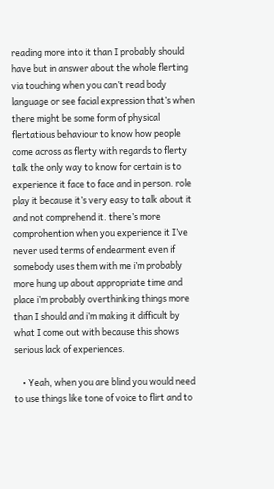reading more into it than I probably should have but in answer about the whole flerting via touching when you can’t read body language or see facial expression that’s when there might be some form of physical flertatious behaviour to know how people come across as flerty with regards to flerty talk the only way to know for certain is to experience it face to face and in person. role play it because it’s very easy to talk about it and not comprehend it. there’s more comprohention when you experience it I’ve never used terms of endearment even if somebody uses them with me i’m probably more hung up about appropriate time and place i’m probably overthinking things more than I should and i’m making it difficult by what I come out with because this shows serious lack of experiences.

    • Yeah, when you are blind you would need to use things like tone of voice to flirt and to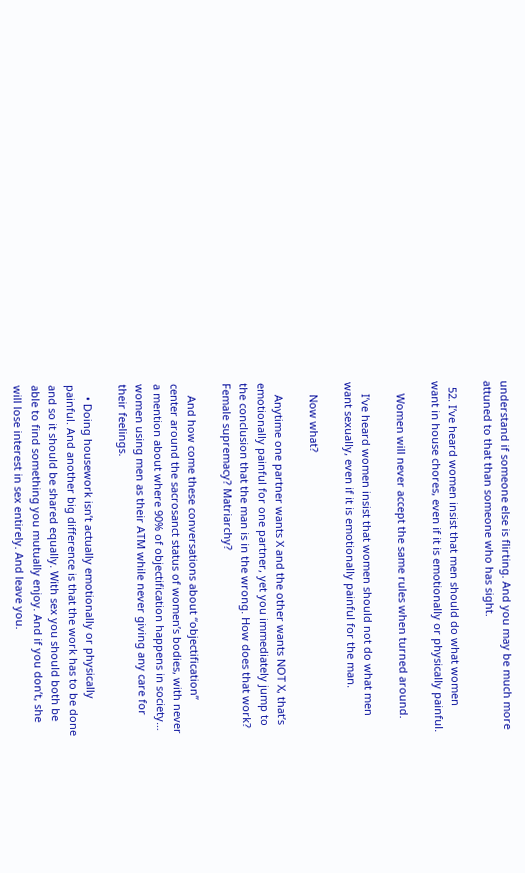understand if someone else is flirting. And you may be much more attuned to that than someone who has sight.

  52. I’ve heard women insist that men should do what women want in house chores, even if it is emotionally or physically painful.

    Women will never accept the same rules when turned around.

    I’ve heard women insist that women should not do what men want sexually, even if it is emotionally painful for the man.

    Now what?

    Anytime one partner wants X and the other wants NOT X, that’s emotionally painful for one partner, yet you immediately jump to the conclusion that the man is in the wrong. How does that work? Female supremacy? Matriarchy?

    And how come these conversations about “objectification” center around the sacrosanct status of women’s bodies, with never a mention about where 90% of objectification happens in society… women using men as their ATM while never giving any care for their feelings.

    • Doing housework isn’t actually emotionally or physically painful. And another big difference is that the work has to be done and so it should be shared equally. With sex you should both be able to find something you mutually enjoy. And if you don’t, she will lose interest in sex entirely. And leave you.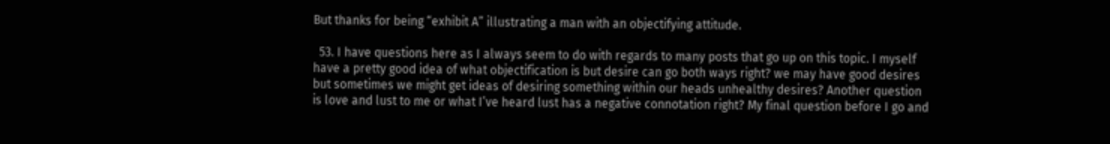But thanks for being “exhibit A” illustrating a man with an objectifying attitude.

  53. I have questions here as I always seem to do with regards to many posts that go up on this topic. I myself have a pretty good idea of what objectification is but desire can go both ways right? we may have good desires but sometimes we might get ideas of desiring something within our heads unhealthy desires? Another question is love and lust to me or what I’ve heard lust has a negative connotation right? My final question before I go and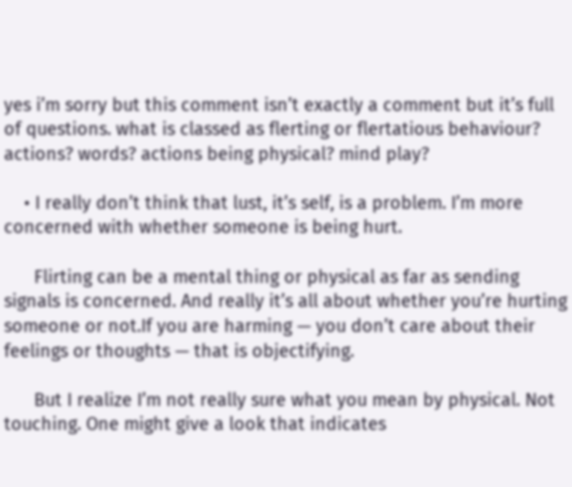yes i’m sorry but this comment isn’t exactly a comment but it’s full of questions. what is classed as flerting or flertatious behaviour? actions? words? actions being physical? mind play?

    • I really don’t think that lust, it’s self, is a problem. I’m more concerned with whether someone is being hurt.

      Flirting can be a mental thing or physical as far as sending signals is concerned. And really it’s all about whether you’re hurting someone or not.If you are harming — you don’t care about their feelings or thoughts — that is objectifying.

      But I realize I’m not really sure what you mean by physical. Not touching. One might give a look that indicates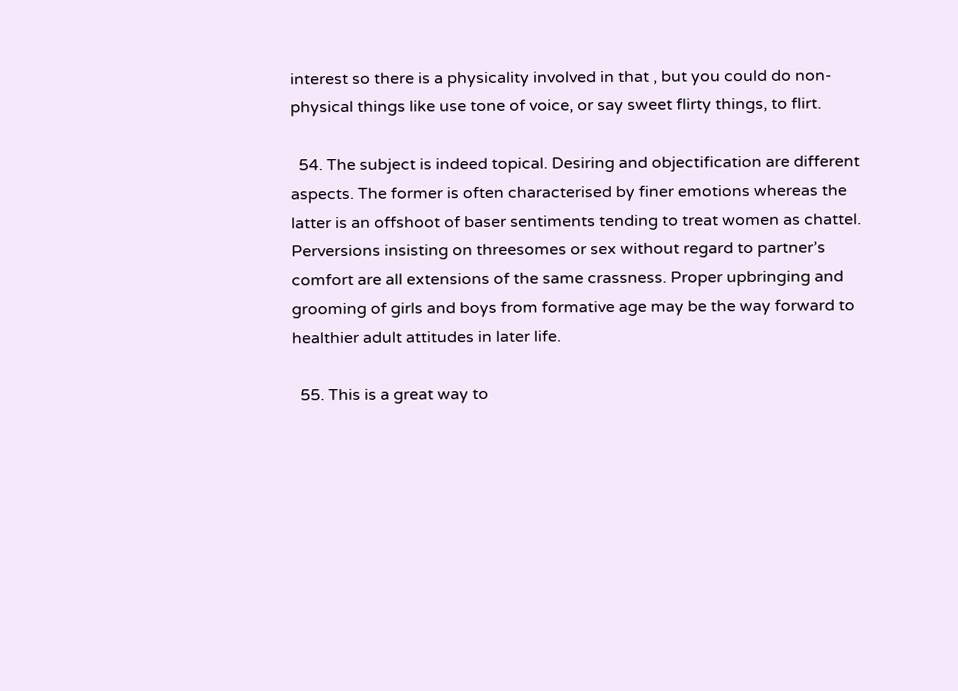interest so there is a physicality involved in that , but you could do non-physical things like use tone of voice, or say sweet flirty things, to flirt.

  54. The subject is indeed topical. Desiring and objectification are different aspects. The former is often characterised by finer emotions whereas the latter is an offshoot of baser sentiments tending to treat women as chattel. Perversions insisting on threesomes or sex without regard to partner’s comfort are all extensions of the same crassness. Proper upbringing and grooming of girls and boys from formative age may be the way forward to healthier adult attitudes in later life.

  55. This is a great way to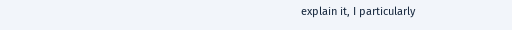explain it, I particularly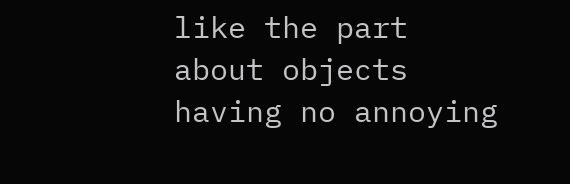like the part about objects having no annoying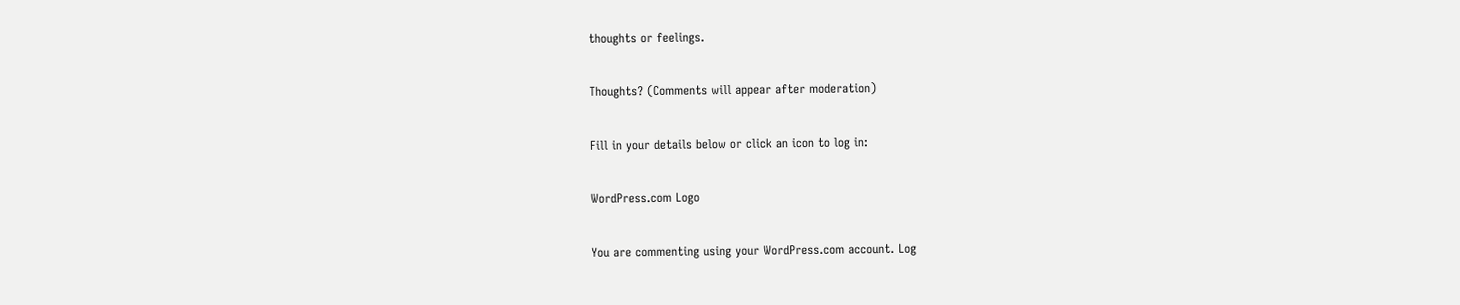thoughts or feelings.

Thoughts? (Comments will appear after moderation)

Fill in your details below or click an icon to log in:

WordPress.com Logo

You are commenting using your WordPress.com account. Log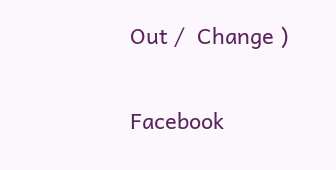Out /  Change )

Facebook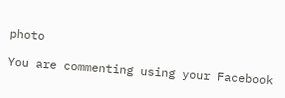photo

You are commenting using your Facebook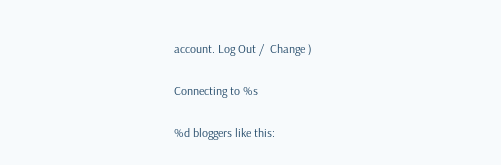account. Log Out /  Change )

Connecting to %s

%d bloggers like this: